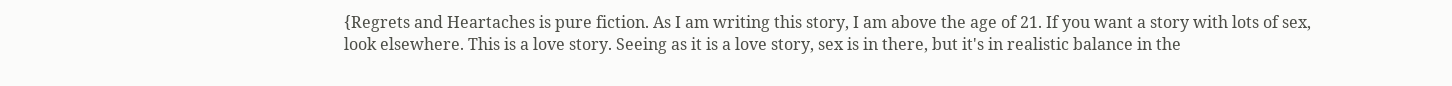{Regrets and Heartaches is pure fiction. As I am writing this story, I am above the age of 21. If you want a story with lots of sex, look elsewhere. This is a love story. Seeing as it is a love story, sex is in there, but it's in realistic balance in the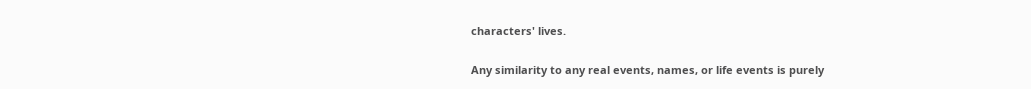characters' lives.

Any similarity to any real events, names, or life events is purely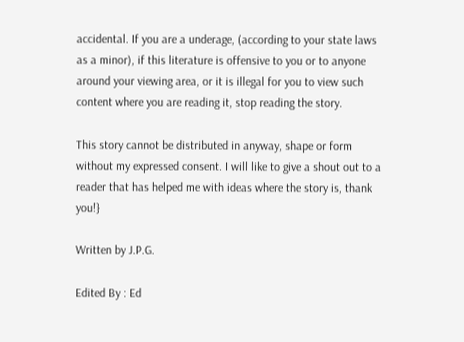accidental. If you are a underage, (according to your state laws as a minor), if this literature is offensive to you or to anyone around your viewing area, or it is illegal for you to view such content where you are reading it, stop reading the story.

This story cannot be distributed in anyway, shape or form without my expressed consent. I will like to give a shout out to a reader that has helped me with ideas where the story is, thank you!}

Written by J.P.G.

Edited By : Ed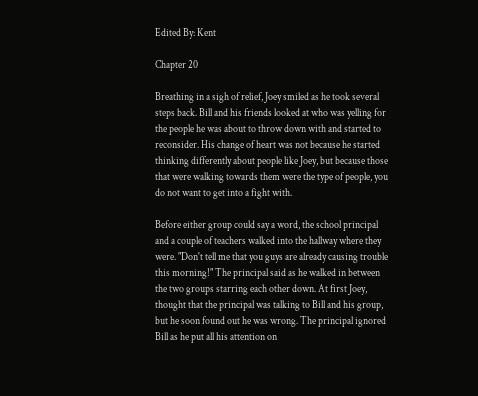Edited By: Kent

Chapter 20

Breathing in a sigh of relief, Joey smiled as he took several steps back. Bill and his friends looked at who was yelling for the people he was about to throw down with and started to reconsider. His change of heart was not because he started thinking differently about people like Joey, but because those that were walking towards them were the type of people, you do not want to get into a fight with.

Before either group could say a word, the school principal and a couple of teachers walked into the hallway where they were. "Don't tell me that you guys are already causing trouble this morning!" The principal said as he walked in between the two groups starring each other down. At first Joey, thought that the principal was talking to Bill and his group, but he soon found out he was wrong. The principal ignored Bill as he put all his attention on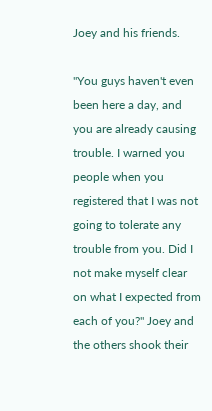Joey and his friends.

"You guys haven't even been here a day, and you are already causing trouble. I warned you people when you registered that I was not going to tolerate any trouble from you. Did I not make myself clear on what I expected from each of you?" Joey and the others shook their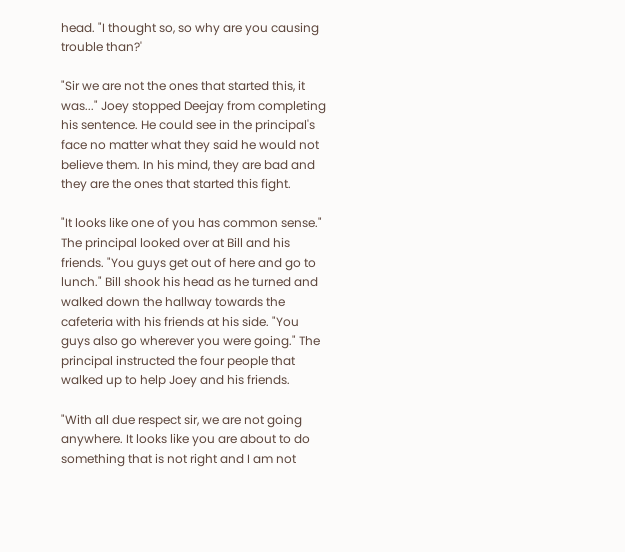head. "I thought so, so why are you causing trouble than?'

"Sir we are not the ones that started this, it was..." Joey stopped Deejay from completing his sentence. He could see in the principal's face no matter what they said he would not believe them. In his mind, they are bad and they are the ones that started this fight.

"It looks like one of you has common sense." The principal looked over at Bill and his friends. "You guys get out of here and go to lunch." Bill shook his head as he turned and walked down the hallway towards the cafeteria with his friends at his side. "You guys also go wherever you were going." The principal instructed the four people that walked up to help Joey and his friends.

"With all due respect sir, we are not going anywhere. It looks like you are about to do something that is not right and I am not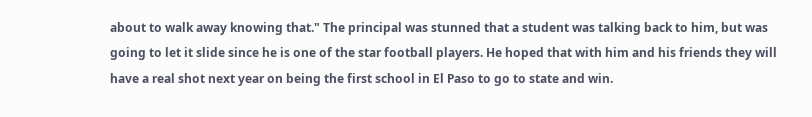about to walk away knowing that." The principal was stunned that a student was talking back to him, but was going to let it slide since he is one of the star football players. He hoped that with him and his friends they will have a real shot next year on being the first school in El Paso to go to state and win.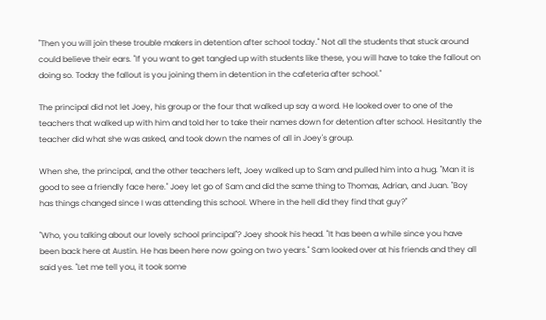"Then you will join these trouble makers in detention after school today." Not all the students that stuck around could believe their ears. "If you want to get tangled up with students like these, you will have to take the fallout on doing so. Today the fallout is you joining them in detention in the cafeteria after school."

The principal did not let Joey, his group or the four that walked up say a word. He looked over to one of the teachers that walked up with him and told her to take their names down for detention after school. Hesitantly the teacher did what she was asked, and took down the names of all in Joey's group.

When she, the principal, and the other teachers left, Joey walked up to Sam and pulled him into a hug. "Man it is good to see a friendly face here." Joey let go of Sam and did the same thing to Thomas, Adrian, and Juan. "Boy has things changed since I was attending this school. Where in the hell did they find that guy?"

"Who, you talking about our lovely school principal"? Joey shook his head. "It has been a while since you have been back here at Austin. He has been here now going on two years." Sam looked over at his friends and they all said yes. "Let me tell you, it took some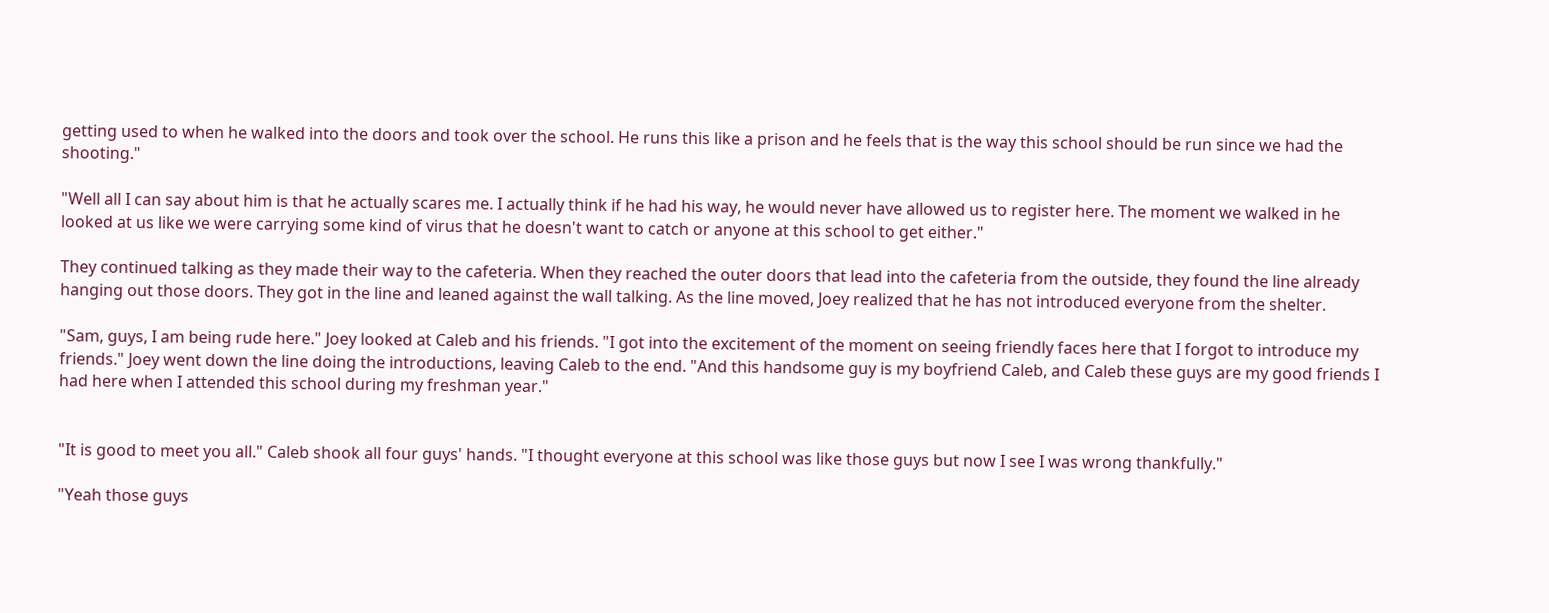getting used to when he walked into the doors and took over the school. He runs this like a prison and he feels that is the way this school should be run since we had the shooting."

"Well all I can say about him is that he actually scares me. I actually think if he had his way, he would never have allowed us to register here. The moment we walked in he looked at us like we were carrying some kind of virus that he doesn't want to catch or anyone at this school to get either."

They continued talking as they made their way to the cafeteria. When they reached the outer doors that lead into the cafeteria from the outside, they found the line already hanging out those doors. They got in the line and leaned against the wall talking. As the line moved, Joey realized that he has not introduced everyone from the shelter.

"Sam, guys, I am being rude here." Joey looked at Caleb and his friends. "I got into the excitement of the moment on seeing friendly faces here that I forgot to introduce my friends." Joey went down the line doing the introductions, leaving Caleb to the end. "And this handsome guy is my boyfriend Caleb, and Caleb these guys are my good friends I had here when I attended this school during my freshman year."


"It is good to meet you all." Caleb shook all four guys' hands. "I thought everyone at this school was like those guys but now I see I was wrong thankfully."

"Yeah those guys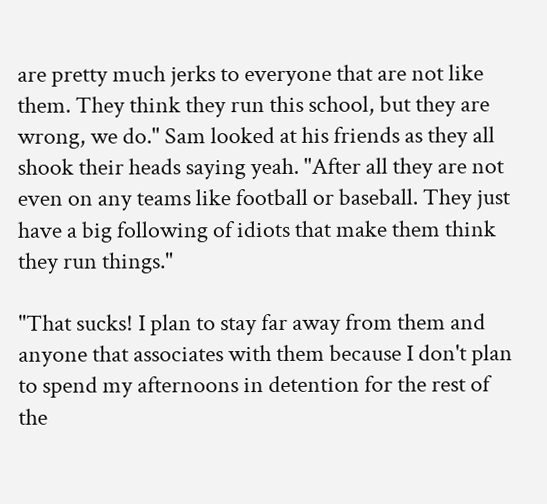are pretty much jerks to everyone that are not like them. They think they run this school, but they are wrong, we do." Sam looked at his friends as they all shook their heads saying yeah. "After all they are not even on any teams like football or baseball. They just have a big following of idiots that make them think they run things."

"That sucks! I plan to stay far away from them and anyone that associates with them because I don't plan to spend my afternoons in detention for the rest of the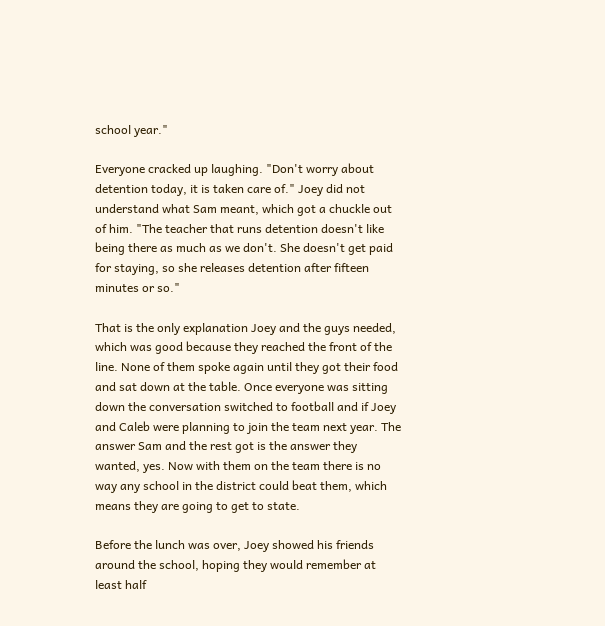school year."

Everyone cracked up laughing. "Don't worry about detention today, it is taken care of." Joey did not understand what Sam meant, which got a chuckle out of him. "The teacher that runs detention doesn't like being there as much as we don't. She doesn't get paid for staying, so she releases detention after fifteen minutes or so."

That is the only explanation Joey and the guys needed, which was good because they reached the front of the line. None of them spoke again until they got their food and sat down at the table. Once everyone was sitting down the conversation switched to football and if Joey and Caleb were planning to join the team next year. The answer Sam and the rest got is the answer they wanted, yes. Now with them on the team there is no way any school in the district could beat them, which means they are going to get to state.

Before the lunch was over, Joey showed his friends around the school, hoping they would remember at least half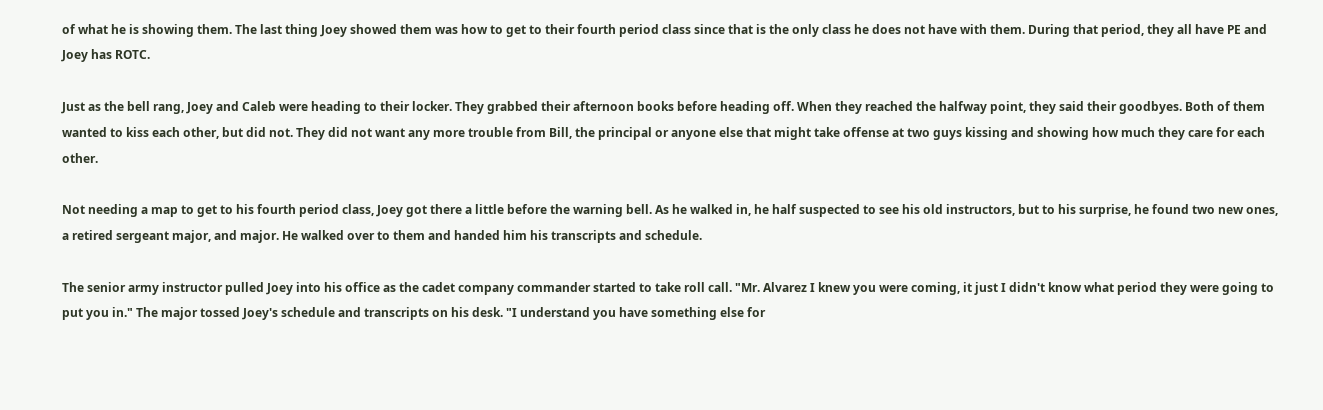of what he is showing them. The last thing Joey showed them was how to get to their fourth period class since that is the only class he does not have with them. During that period, they all have PE and Joey has ROTC.

Just as the bell rang, Joey and Caleb were heading to their locker. They grabbed their afternoon books before heading off. When they reached the halfway point, they said their goodbyes. Both of them wanted to kiss each other, but did not. They did not want any more trouble from Bill, the principal or anyone else that might take offense at two guys kissing and showing how much they care for each other.

Not needing a map to get to his fourth period class, Joey got there a little before the warning bell. As he walked in, he half suspected to see his old instructors, but to his surprise, he found two new ones, a retired sergeant major, and major. He walked over to them and handed him his transcripts and schedule.

The senior army instructor pulled Joey into his office as the cadet company commander started to take roll call. "Mr. Alvarez I knew you were coming, it just I didn't know what period they were going to put you in." The major tossed Joey's schedule and transcripts on his desk. "I understand you have something else for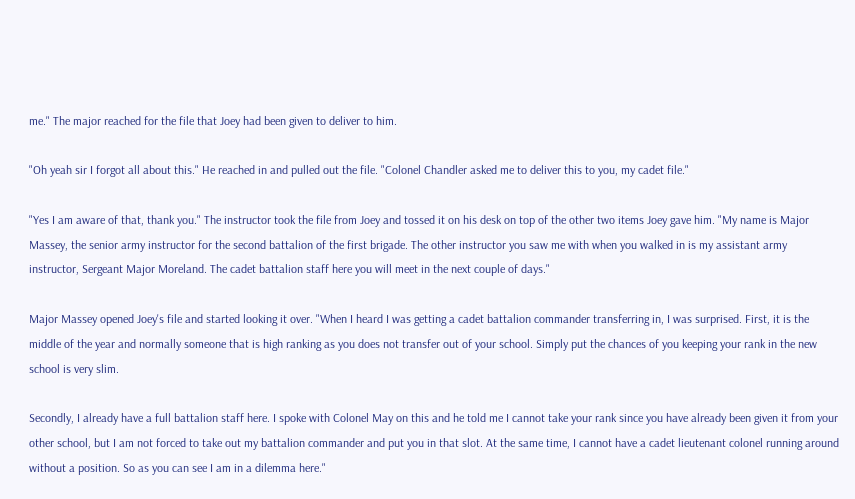me." The major reached for the file that Joey had been given to deliver to him.

"Oh yeah sir I forgot all about this." He reached in and pulled out the file. "Colonel Chandler asked me to deliver this to you, my cadet file."

"Yes I am aware of that, thank you." The instructor took the file from Joey and tossed it on his desk on top of the other two items Joey gave him. "My name is Major Massey, the senior army instructor for the second battalion of the first brigade. The other instructor you saw me with when you walked in is my assistant army instructor, Sergeant Major Moreland. The cadet battalion staff here you will meet in the next couple of days."

Major Massey opened Joey's file and started looking it over. "When I heard I was getting a cadet battalion commander transferring in, I was surprised. First, it is the middle of the year and normally someone that is high ranking as you does not transfer out of your school. Simply put the chances of you keeping your rank in the new school is very slim.

Secondly, I already have a full battalion staff here. I spoke with Colonel May on this and he told me I cannot take your rank since you have already been given it from your other school, but I am not forced to take out my battalion commander and put you in that slot. At the same time, I cannot have a cadet lieutenant colonel running around without a position. So as you can see I am in a dilemma here."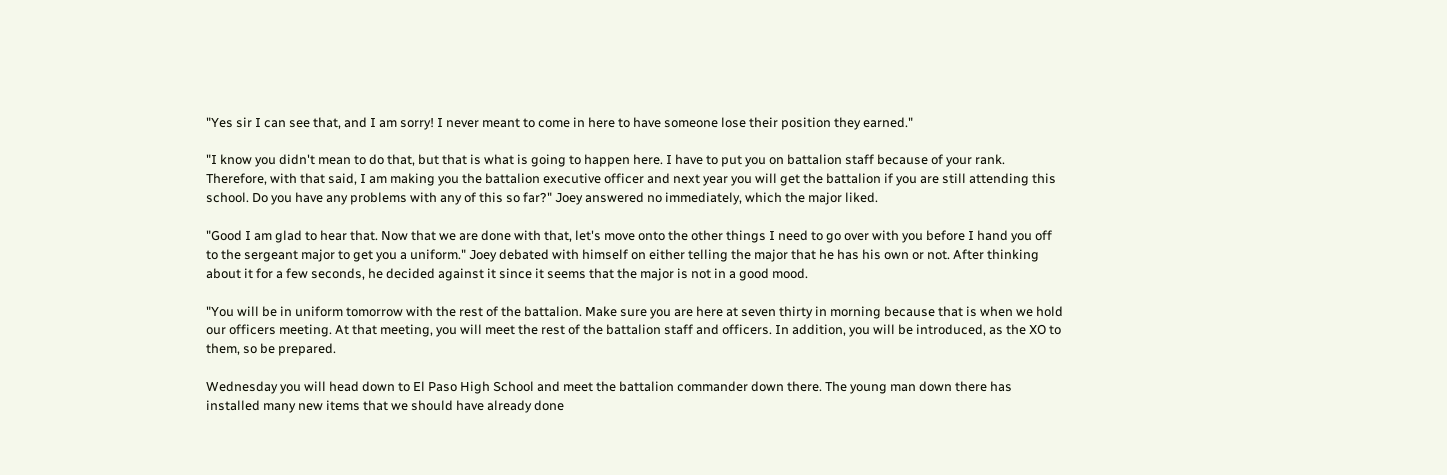"Yes sir I can see that, and I am sorry! I never meant to come in here to have someone lose their position they earned."

"I know you didn't mean to do that, but that is what is going to happen here. I have to put you on battalion staff because of your rank. Therefore, with that said, I am making you the battalion executive officer and next year you will get the battalion if you are still attending this school. Do you have any problems with any of this so far?" Joey answered no immediately, which the major liked.

"Good I am glad to hear that. Now that we are done with that, let's move onto the other things I need to go over with you before I hand you off to the sergeant major to get you a uniform." Joey debated with himself on either telling the major that he has his own or not. After thinking about it for a few seconds, he decided against it since it seems that the major is not in a good mood.

"You will be in uniform tomorrow with the rest of the battalion. Make sure you are here at seven thirty in morning because that is when we hold our officers meeting. At that meeting, you will meet the rest of the battalion staff and officers. In addition, you will be introduced, as the XO to them, so be prepared.

Wednesday you will head down to El Paso High School and meet the battalion commander down there. The young man down there has installed many new items that we should have already done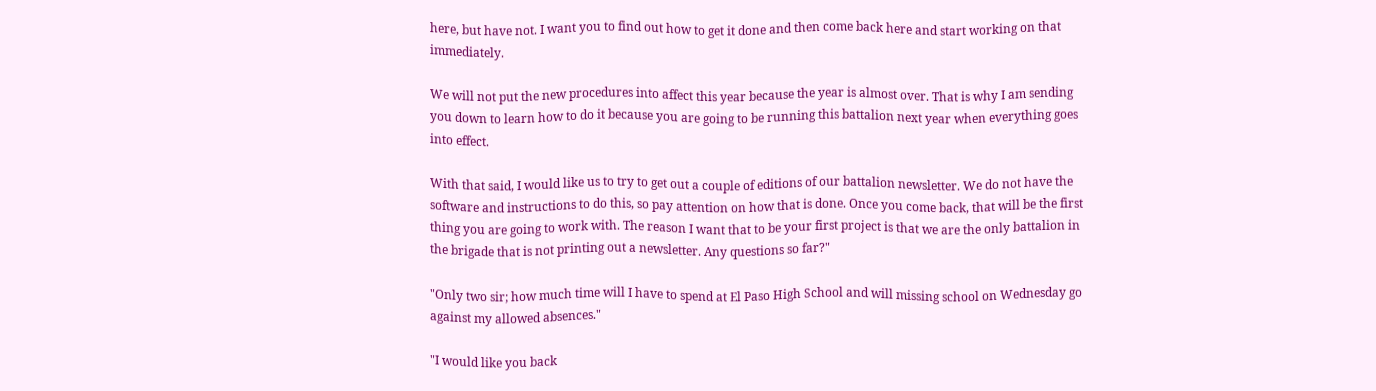here, but have not. I want you to find out how to get it done and then come back here and start working on that immediately.

We will not put the new procedures into affect this year because the year is almost over. That is why I am sending you down to learn how to do it because you are going to be running this battalion next year when everything goes into effect.

With that said, I would like us to try to get out a couple of editions of our battalion newsletter. We do not have the software and instructions to do this, so pay attention on how that is done. Once you come back, that will be the first thing you are going to work with. The reason I want that to be your first project is that we are the only battalion in the brigade that is not printing out a newsletter. Any questions so far?"

"Only two sir; how much time will I have to spend at El Paso High School and will missing school on Wednesday go against my allowed absences."

"I would like you back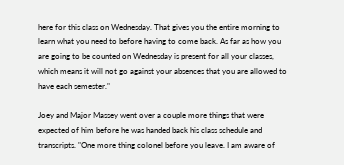here for this class on Wednesday. That gives you the entire morning to learn what you need to before having to come back. As far as how you are going to be counted on Wednesday is present for all your classes, which means it will not go against your absences that you are allowed to have each semester."

Joey and Major Massey went over a couple more things that were expected of him before he was handed back his class schedule and transcripts. "One more thing colonel before you leave. I am aware of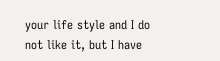your life style and I do not like it, but I have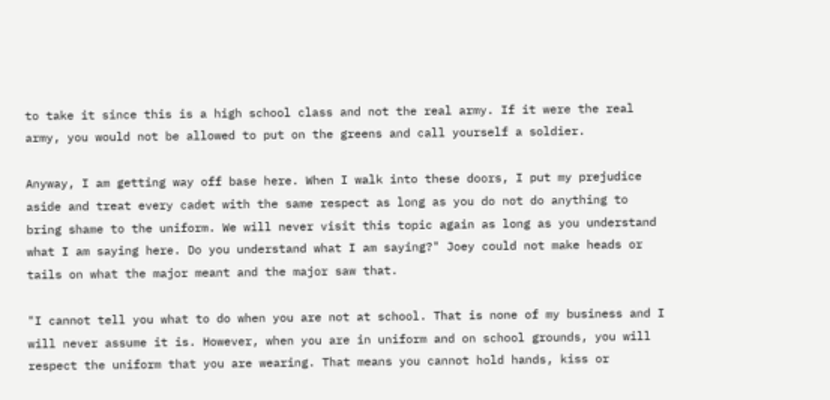to take it since this is a high school class and not the real army. If it were the real army, you would not be allowed to put on the greens and call yourself a soldier.

Anyway, I am getting way off base here. When I walk into these doors, I put my prejudice aside and treat every cadet with the same respect as long as you do not do anything to bring shame to the uniform. We will never visit this topic again as long as you understand what I am saying here. Do you understand what I am saying?" Joey could not make heads or tails on what the major meant and the major saw that.

"I cannot tell you what to do when you are not at school. That is none of my business and I will never assume it is. However, when you are in uniform and on school grounds, you will respect the uniform that you are wearing. That means you cannot hold hands, kiss or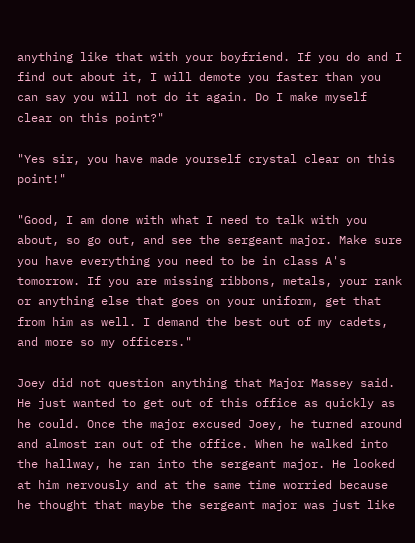anything like that with your boyfriend. If you do and I find out about it, I will demote you faster than you can say you will not do it again. Do I make myself clear on this point?"

"Yes sir, you have made yourself crystal clear on this point!"

"Good, I am done with what I need to talk with you about, so go out, and see the sergeant major. Make sure you have everything you need to be in class A's tomorrow. If you are missing ribbons, metals, your rank or anything else that goes on your uniform, get that from him as well. I demand the best out of my cadets, and more so my officers."

Joey did not question anything that Major Massey said. He just wanted to get out of this office as quickly as he could. Once the major excused Joey, he turned around and almost ran out of the office. When he walked into the hallway, he ran into the sergeant major. He looked at him nervously and at the same time worried because he thought that maybe the sergeant major was just like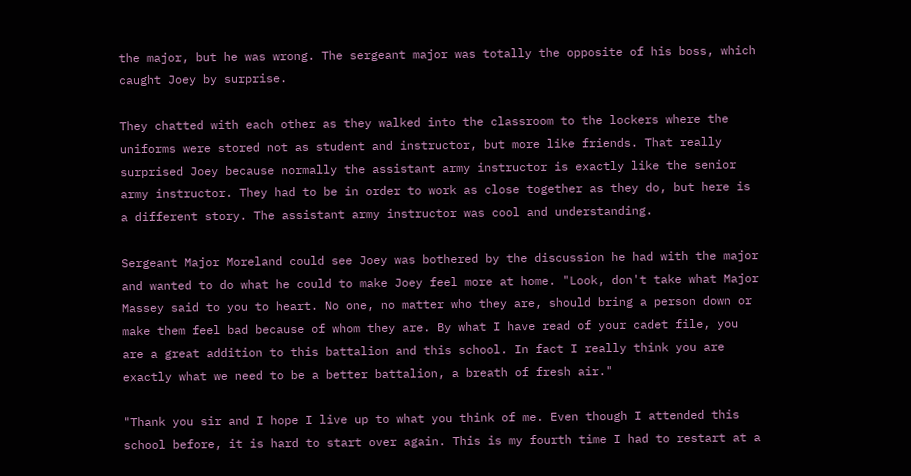the major, but he was wrong. The sergeant major was totally the opposite of his boss, which caught Joey by surprise.

They chatted with each other as they walked into the classroom to the lockers where the uniforms were stored not as student and instructor, but more like friends. That really surprised Joey because normally the assistant army instructor is exactly like the senior army instructor. They had to be in order to work as close together as they do, but here is a different story. The assistant army instructor was cool and understanding.

Sergeant Major Moreland could see Joey was bothered by the discussion he had with the major and wanted to do what he could to make Joey feel more at home. "Look, don't take what Major Massey said to you to heart. No one, no matter who they are, should bring a person down or make them feel bad because of whom they are. By what I have read of your cadet file, you are a great addition to this battalion and this school. In fact I really think you are exactly what we need to be a better battalion, a breath of fresh air."

"Thank you sir and I hope I live up to what you think of me. Even though I attended this school before, it is hard to start over again. This is my fourth time I had to restart at a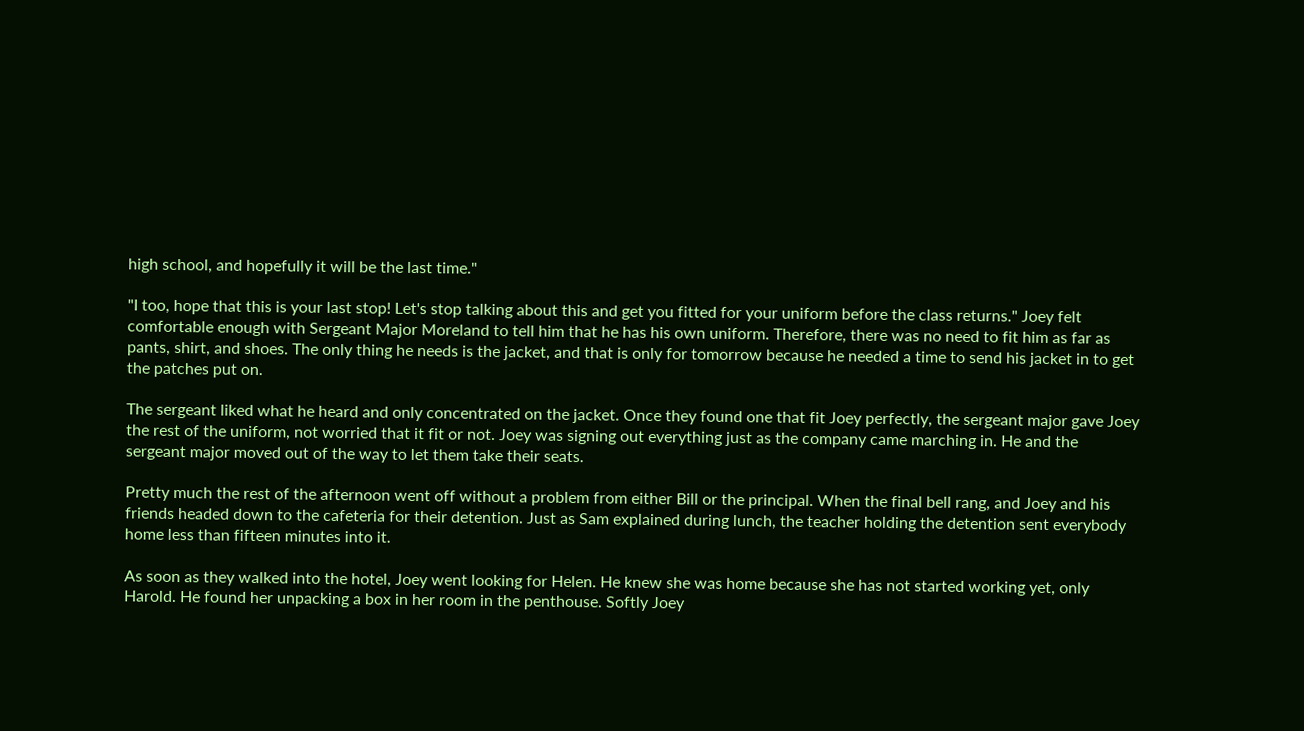high school, and hopefully it will be the last time."

"I too, hope that this is your last stop! Let's stop talking about this and get you fitted for your uniform before the class returns." Joey felt comfortable enough with Sergeant Major Moreland to tell him that he has his own uniform. Therefore, there was no need to fit him as far as pants, shirt, and shoes. The only thing he needs is the jacket, and that is only for tomorrow because he needed a time to send his jacket in to get the patches put on.

The sergeant liked what he heard and only concentrated on the jacket. Once they found one that fit Joey perfectly, the sergeant major gave Joey the rest of the uniform, not worried that it fit or not. Joey was signing out everything just as the company came marching in. He and the sergeant major moved out of the way to let them take their seats.

Pretty much the rest of the afternoon went off without a problem from either Bill or the principal. When the final bell rang, and Joey and his friends headed down to the cafeteria for their detention. Just as Sam explained during lunch, the teacher holding the detention sent everybody home less than fifteen minutes into it.

As soon as they walked into the hotel, Joey went looking for Helen. He knew she was home because she has not started working yet, only Harold. He found her unpacking a box in her room in the penthouse. Softly Joey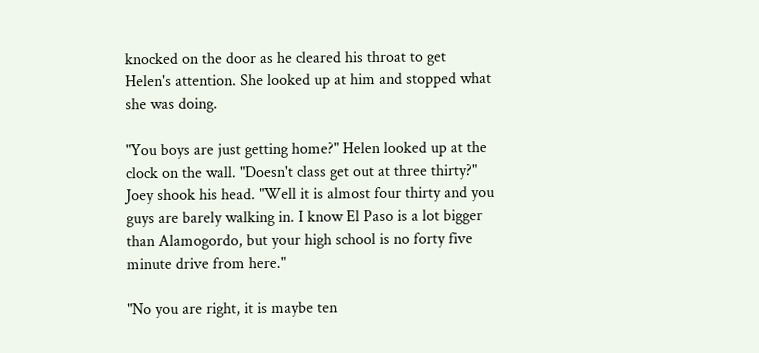knocked on the door as he cleared his throat to get Helen's attention. She looked up at him and stopped what she was doing.

"You boys are just getting home?" Helen looked up at the clock on the wall. "Doesn't class get out at three thirty?" Joey shook his head. "Well it is almost four thirty and you guys are barely walking in. I know El Paso is a lot bigger than Alamogordo, but your high school is no forty five minute drive from here."

"No you are right, it is maybe ten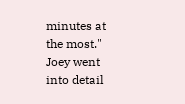minutes at the most." Joey went into detail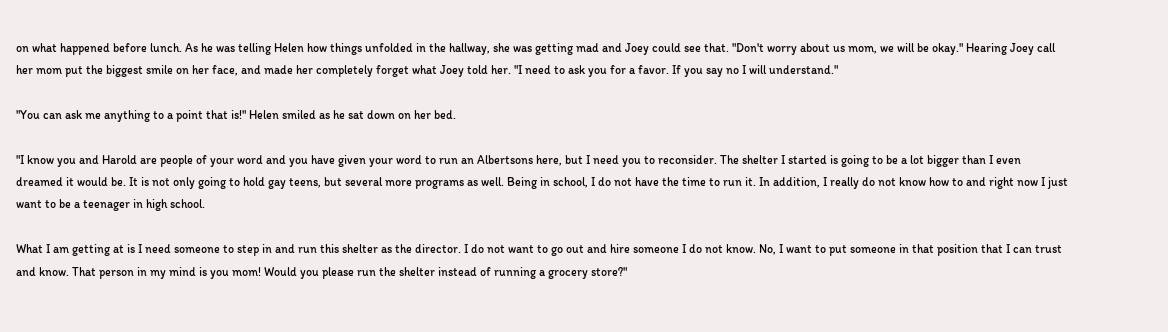on what happened before lunch. As he was telling Helen how things unfolded in the hallway, she was getting mad and Joey could see that. "Don't worry about us mom, we will be okay." Hearing Joey call her mom put the biggest smile on her face, and made her completely forget what Joey told her. "I need to ask you for a favor. If you say no I will understand."

"You can ask me anything to a point that is!" Helen smiled as he sat down on her bed.

"I know you and Harold are people of your word and you have given your word to run an Albertsons here, but I need you to reconsider. The shelter I started is going to be a lot bigger than I even dreamed it would be. It is not only going to hold gay teens, but several more programs as well. Being in school, I do not have the time to run it. In addition, I really do not know how to and right now I just want to be a teenager in high school.

What I am getting at is I need someone to step in and run this shelter as the director. I do not want to go out and hire someone I do not know. No, I want to put someone in that position that I can trust and know. That person in my mind is you mom! Would you please run the shelter instead of running a grocery store?"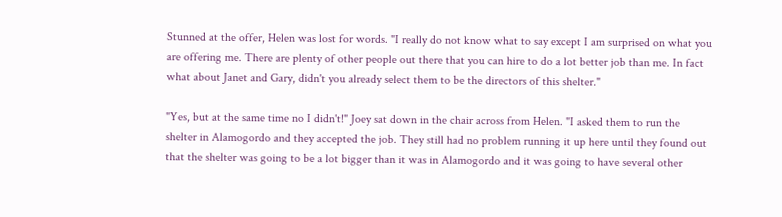Stunned at the offer, Helen was lost for words. "I really do not know what to say except I am surprised on what you are offering me. There are plenty of other people out there that you can hire to do a lot better job than me. In fact what about Janet and Gary, didn't you already select them to be the directors of this shelter."

"Yes, but at the same time no I didn't!" Joey sat down in the chair across from Helen. "I asked them to run the shelter in Alamogordo and they accepted the job. They still had no problem running it up here until they found out that the shelter was going to be a lot bigger than it was in Alamogordo and it was going to have several other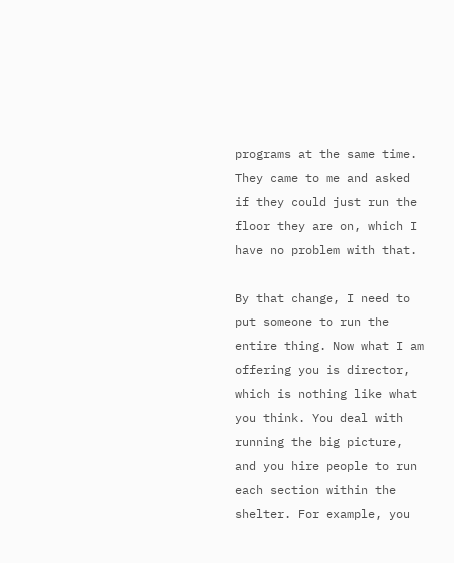programs at the same time. They came to me and asked if they could just run the floor they are on, which I have no problem with that.

By that change, I need to put someone to run the entire thing. Now what I am offering you is director, which is nothing like what you think. You deal with running the big picture, and you hire people to run each section within the shelter. For example, you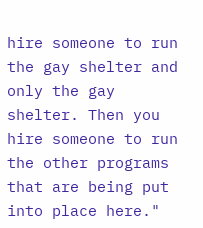hire someone to run the gay shelter and only the gay shelter. Then you hire someone to run the other programs that are being put into place here."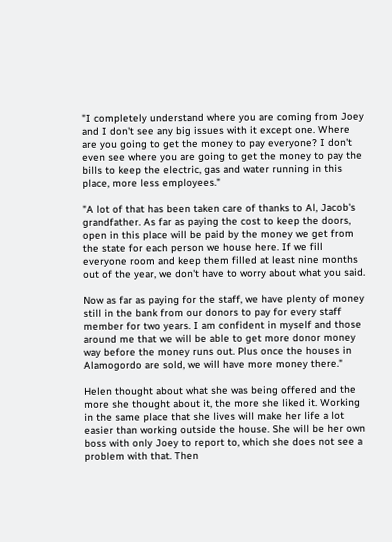"I completely understand where you are coming from Joey and I don't see any big issues with it except one. Where are you going to get the money to pay everyone? I don't even see where you are going to get the money to pay the bills to keep the electric, gas and water running in this place, more less employees."

"A lot of that has been taken care of thanks to Al, Jacob's grandfather. As far as paying the cost to keep the doors, open in this place will be paid by the money we get from the state for each person we house here. If we fill everyone room and keep them filled at least nine months out of the year, we don't have to worry about what you said.

Now as far as paying for the staff, we have plenty of money still in the bank from our donors to pay for every staff member for two years. I am confident in myself and those around me that we will be able to get more donor money way before the money runs out. Plus once the houses in Alamogordo are sold, we will have more money there."

Helen thought about what she was being offered and the more she thought about it, the more she liked it. Working in the same place that she lives will make her life a lot easier than working outside the house. She will be her own boss with only Joey to report to, which she does not see a problem with that. Then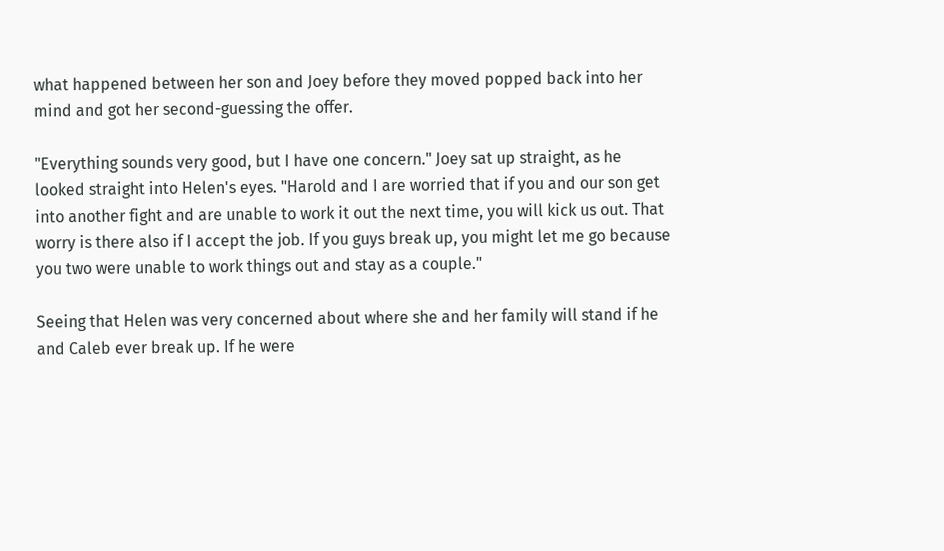what happened between her son and Joey before they moved popped back into her mind and got her second-guessing the offer.

"Everything sounds very good, but I have one concern." Joey sat up straight, as he looked straight into Helen's eyes. "Harold and I are worried that if you and our son get into another fight and are unable to work it out the next time, you will kick us out. That worry is there also if I accept the job. If you guys break up, you might let me go because you two were unable to work things out and stay as a couple."

Seeing that Helen was very concerned about where she and her family will stand if he and Caleb ever break up. If he were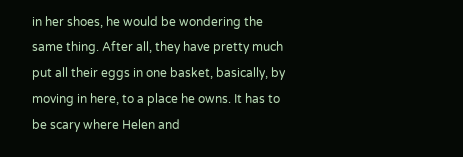in her shoes, he would be wondering the same thing. After all, they have pretty much put all their eggs in one basket, basically, by moving in here, to a place he owns. It has to be scary where Helen and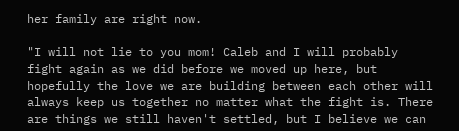her family are right now.

"I will not lie to you mom! Caleb and I will probably fight again as we did before we moved up here, but hopefully the love we are building between each other will always keep us together no matter what the fight is. There are things we still haven't settled, but I believe we can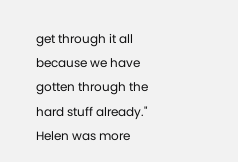get through it all because we have gotten through the hard stuff already." Helen was more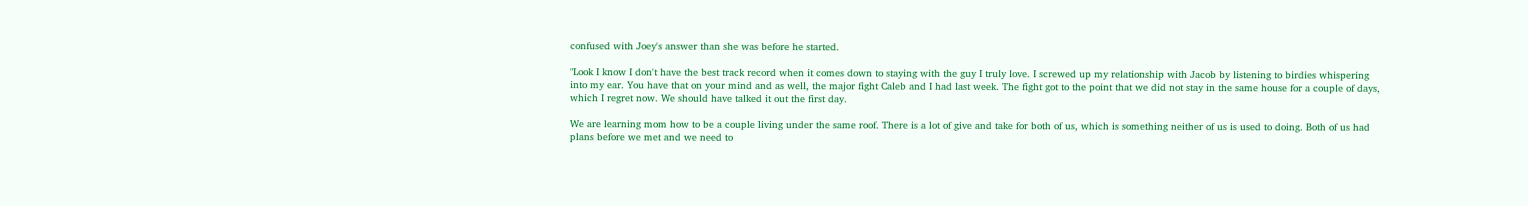confused with Joey's answer than she was before he started.

"Look I know I don't have the best track record when it comes down to staying with the guy I truly love. I screwed up my relationship with Jacob by listening to birdies whispering into my ear. You have that on your mind and as well, the major fight Caleb and I had last week. The fight got to the point that we did not stay in the same house for a couple of days, which I regret now. We should have talked it out the first day.

We are learning mom how to be a couple living under the same roof. There is a lot of give and take for both of us, which is something neither of us is used to doing. Both of us had plans before we met and we need to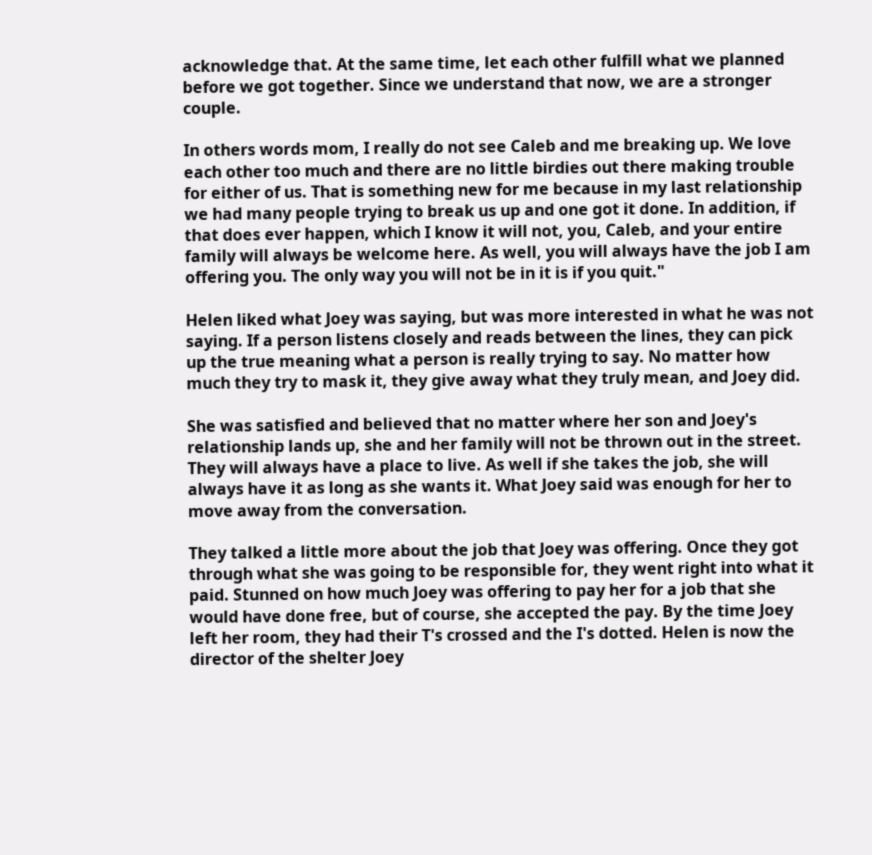acknowledge that. At the same time, let each other fulfill what we planned before we got together. Since we understand that now, we are a stronger couple.

In others words mom, I really do not see Caleb and me breaking up. We love each other too much and there are no little birdies out there making trouble for either of us. That is something new for me because in my last relationship we had many people trying to break us up and one got it done. In addition, if that does ever happen, which I know it will not, you, Caleb, and your entire family will always be welcome here. As well, you will always have the job I am offering you. The only way you will not be in it is if you quit."

Helen liked what Joey was saying, but was more interested in what he was not saying. If a person listens closely and reads between the lines, they can pick up the true meaning what a person is really trying to say. No matter how much they try to mask it, they give away what they truly mean, and Joey did.

She was satisfied and believed that no matter where her son and Joey's relationship lands up, she and her family will not be thrown out in the street. They will always have a place to live. As well if she takes the job, she will always have it as long as she wants it. What Joey said was enough for her to move away from the conversation.

They talked a little more about the job that Joey was offering. Once they got through what she was going to be responsible for, they went right into what it paid. Stunned on how much Joey was offering to pay her for a job that she would have done free, but of course, she accepted the pay. By the time Joey left her room, they had their T's crossed and the I's dotted. Helen is now the director of the shelter Joey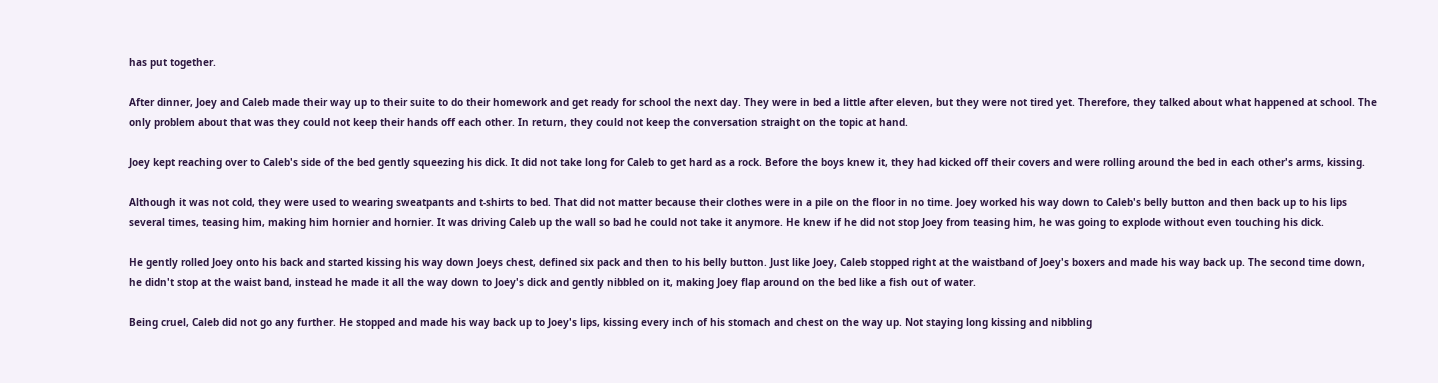has put together.

After dinner, Joey and Caleb made their way up to their suite to do their homework and get ready for school the next day. They were in bed a little after eleven, but they were not tired yet. Therefore, they talked about what happened at school. The only problem about that was they could not keep their hands off each other. In return, they could not keep the conversation straight on the topic at hand.

Joey kept reaching over to Caleb's side of the bed gently squeezing his dick. It did not take long for Caleb to get hard as a rock. Before the boys knew it, they had kicked off their covers and were rolling around the bed in each other's arms, kissing.

Although it was not cold, they were used to wearing sweatpants and t-shirts to bed. That did not matter because their clothes were in a pile on the floor in no time. Joey worked his way down to Caleb's belly button and then back up to his lips several times, teasing him, making him hornier and hornier. It was driving Caleb up the wall so bad he could not take it anymore. He knew if he did not stop Joey from teasing him, he was going to explode without even touching his dick.

He gently rolled Joey onto his back and started kissing his way down Joeys chest, defined six pack and then to his belly button. Just like Joey, Caleb stopped right at the waistband of Joey's boxers and made his way back up. The second time down, he didn't stop at the waist band, instead he made it all the way down to Joey's dick and gently nibbled on it, making Joey flap around on the bed like a fish out of water.

Being cruel, Caleb did not go any further. He stopped and made his way back up to Joey's lips, kissing every inch of his stomach and chest on the way up. Not staying long kissing and nibbling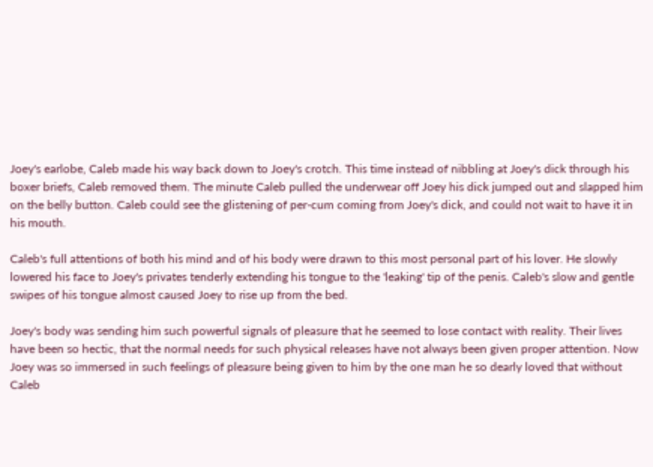Joey's earlobe, Caleb made his way back down to Joey's crotch. This time instead of nibbling at Joey's dick through his boxer briefs, Caleb removed them. The minute Caleb pulled the underwear off Joey his dick jumped out and slapped him on the belly button. Caleb could see the glistening of per-cum coming from Joey's dick, and could not wait to have it in his mouth.

Caleb's full attentions of both his mind and of his body were drawn to this most personal part of his lover. He slowly lowered his face to Joey's privates tenderly extending his tongue to the 'leaking' tip of the penis. Caleb's slow and gentle swipes of his tongue almost caused Joey to rise up from the bed.

Joey's body was sending him such powerful signals of pleasure that he seemed to lose contact with reality. Their lives have been so hectic, that the normal needs for such physical releases have not always been given proper attention. Now Joey was so immersed in such feelings of pleasure being given to him by the one man he so dearly loved that without Caleb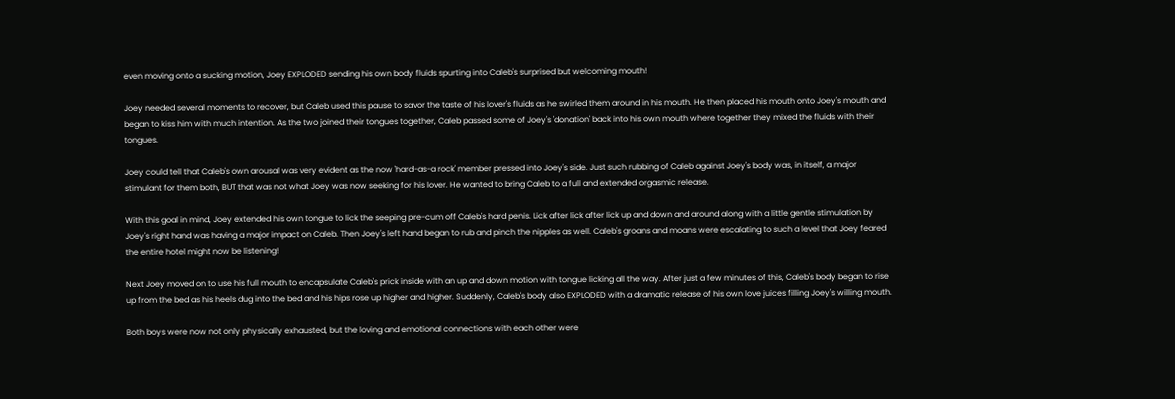even moving onto a sucking motion, Joey EXPLODED sending his own body fluids spurting into Caleb's surprised but welcoming mouth!

Joey needed several moments to recover, but Caleb used this pause to savor the taste of his lover's fluids as he swirled them around in his mouth. He then placed his mouth onto Joey's mouth and began to kiss him with much intention. As the two joined their tongues together, Caleb passed some of Joey's 'donation' back into his own mouth where together they mixed the fluids with their tongues.

Joey could tell that Caleb's own arousal was very evident as the now 'hard-as-a rock' member pressed into Joey's side. Just such rubbing of Caleb against Joey's body was, in itself, a major stimulant for them both, BUT that was not what Joey was now seeking for his lover. He wanted to bring Caleb to a full and extended orgasmic release.

With this goal in mind, Joey extended his own tongue to lick the seeping pre-cum off Caleb's hard penis. Lick after lick after lick up and down and around along with a little gentle stimulation by Joey's right hand was having a major impact on Caleb. Then Joey's left hand began to rub and pinch the nipples as well. Caleb's groans and moans were escalating to such a level that Joey feared the entire hotel might now be listening!

Next Joey moved on to use his full mouth to encapsulate Caleb's prick inside with an up and down motion with tongue licking all the way. After just a few minutes of this, Caleb's body began to rise up from the bed as his heels dug into the bed and his hips rose up higher and higher. Suddenly, Caleb's body also EXPLODED with a dramatic release of his own love juices filling Joey's willing mouth.

Both boys were now not only physically exhausted, but the loving and emotional connections with each other were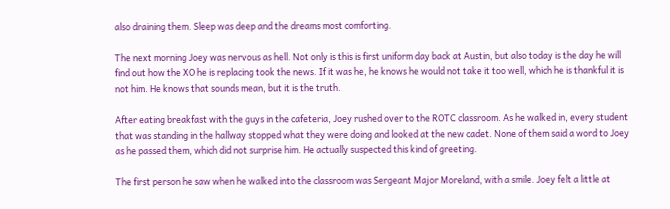also draining them. Sleep was deep and the dreams most comforting.

The next morning Joey was nervous as hell. Not only is this is first uniform day back at Austin, but also today is the day he will find out how the XO he is replacing took the news. If it was he, he knows he would not take it too well, which he is thankful it is not him. He knows that sounds mean, but it is the truth.

After eating breakfast with the guys in the cafeteria, Joey rushed over to the ROTC classroom. As he walked in, every student that was standing in the hallway stopped what they were doing and looked at the new cadet. None of them said a word to Joey as he passed them, which did not surprise him. He actually suspected this kind of greeting.

The first person he saw when he walked into the classroom was Sergeant Major Moreland, with a smile. Joey felt a little at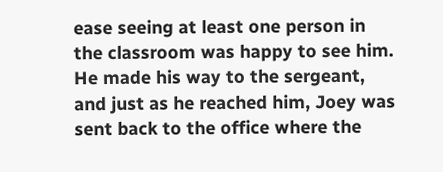ease seeing at least one person in the classroom was happy to see him. He made his way to the sergeant, and just as he reached him, Joey was sent back to the office where the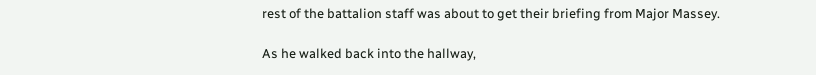rest of the battalion staff was about to get their briefing from Major Massey.

As he walked back into the hallway,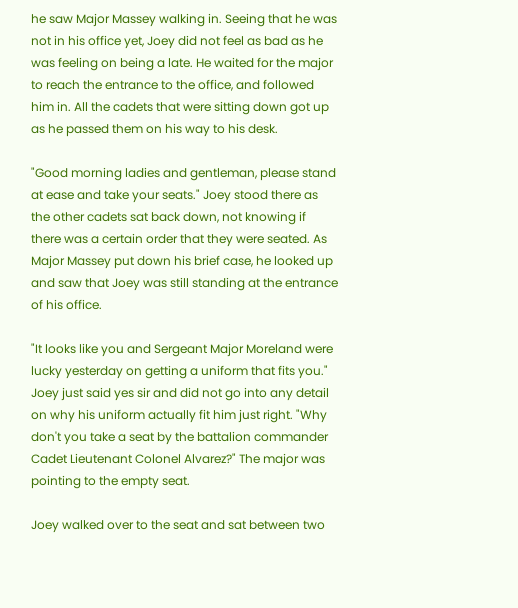he saw Major Massey walking in. Seeing that he was not in his office yet, Joey did not feel as bad as he was feeling on being a late. He waited for the major to reach the entrance to the office, and followed him in. All the cadets that were sitting down got up as he passed them on his way to his desk.

"Good morning ladies and gentleman, please stand at ease and take your seats." Joey stood there as the other cadets sat back down, not knowing if there was a certain order that they were seated. As Major Massey put down his brief case, he looked up and saw that Joey was still standing at the entrance of his office.

"It looks like you and Sergeant Major Moreland were lucky yesterday on getting a uniform that fits you." Joey just said yes sir and did not go into any detail on why his uniform actually fit him just right. "Why don't you take a seat by the battalion commander Cadet Lieutenant Colonel Alvarez?" The major was pointing to the empty seat.

Joey walked over to the seat and sat between two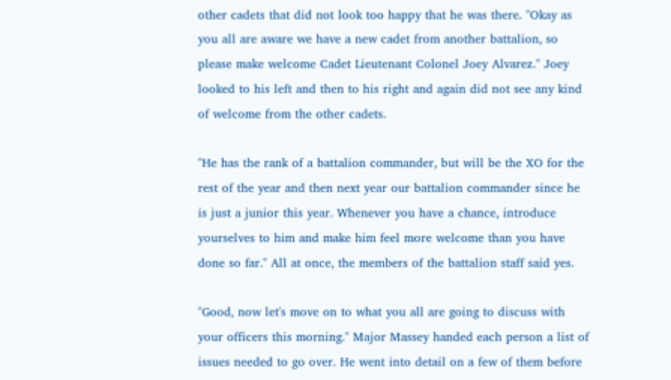other cadets that did not look too happy that he was there. "Okay as you all are aware we have a new cadet from another battalion, so please make welcome Cadet Lieutenant Colonel Joey Alvarez." Joey looked to his left and then to his right and again did not see any kind of welcome from the other cadets.

"He has the rank of a battalion commander, but will be the XO for the rest of the year and then next year our battalion commander since he is just a junior this year. Whenever you have a chance, introduce yourselves to him and make him feel more welcome than you have done so far." All at once, the members of the battalion staff said yes.

"Good, now let's move on to what you all are going to discuss with your officers this morning." Major Massey handed each person a list of issues needed to go over. He went into detail on a few of them before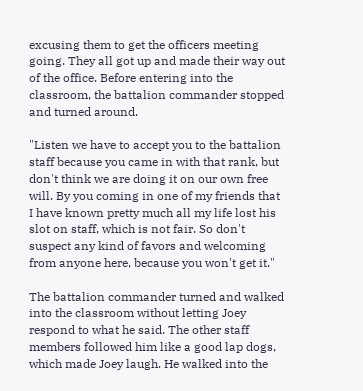excusing them to get the officers meeting going. They all got up and made their way out of the office. Before entering into the classroom, the battalion commander stopped and turned around.

"Listen we have to accept you to the battalion staff because you came in with that rank, but don't think we are doing it on our own free will. By you coming in one of my friends that I have known pretty much all my life lost his slot on staff, which is not fair. So don't suspect any kind of favors and welcoming from anyone here, because you won't get it."

The battalion commander turned and walked into the classroom without letting Joey respond to what he said. The other staff members followed him like a good lap dogs, which made Joey laugh. He walked into the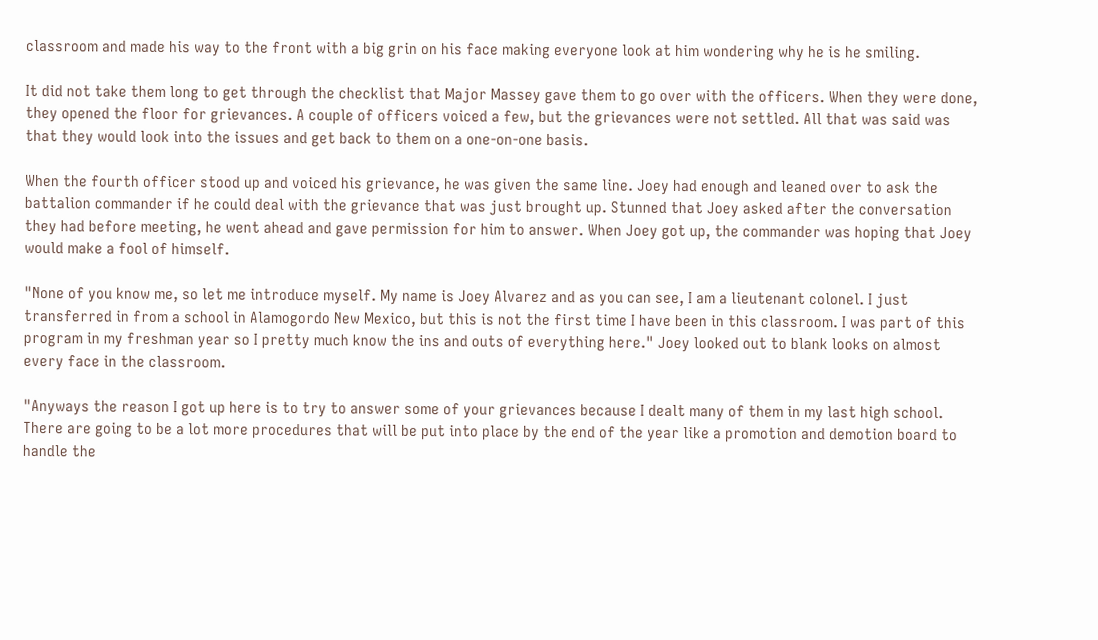classroom and made his way to the front with a big grin on his face making everyone look at him wondering why he is he smiling.

It did not take them long to get through the checklist that Major Massey gave them to go over with the officers. When they were done, they opened the floor for grievances. A couple of officers voiced a few, but the grievances were not settled. All that was said was that they would look into the issues and get back to them on a one-on-one basis.

When the fourth officer stood up and voiced his grievance, he was given the same line. Joey had enough and leaned over to ask the battalion commander if he could deal with the grievance that was just brought up. Stunned that Joey asked after the conversation they had before meeting, he went ahead and gave permission for him to answer. When Joey got up, the commander was hoping that Joey would make a fool of himself.

"None of you know me, so let me introduce myself. My name is Joey Alvarez and as you can see, I am a lieutenant colonel. I just transferred in from a school in Alamogordo New Mexico, but this is not the first time I have been in this classroom. I was part of this program in my freshman year so I pretty much know the ins and outs of everything here." Joey looked out to blank looks on almost every face in the classroom.

"Anyways the reason I got up here is to try to answer some of your grievances because I dealt many of them in my last high school. There are going to be a lot more procedures that will be put into place by the end of the year like a promotion and demotion board to handle the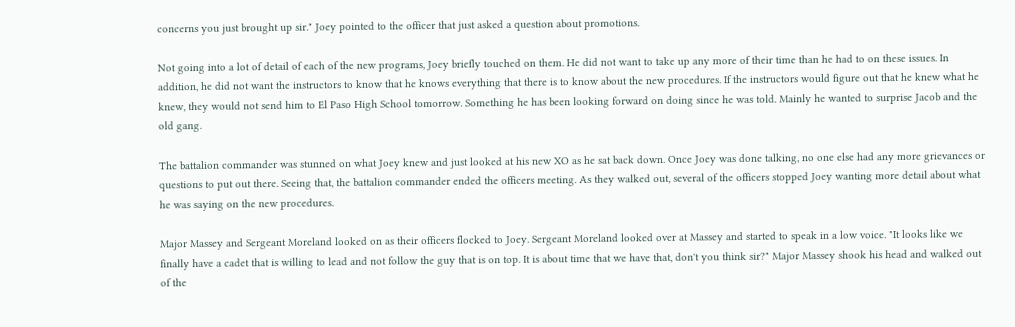concerns you just brought up sir." Joey pointed to the officer that just asked a question about promotions.

Not going into a lot of detail of each of the new programs, Joey briefly touched on them. He did not want to take up any more of their time than he had to on these issues. In addition, he did not want the instructors to know that he knows everything that there is to know about the new procedures. If the instructors would figure out that he knew what he knew, they would not send him to El Paso High School tomorrow. Something he has been looking forward on doing since he was told. Mainly he wanted to surprise Jacob and the old gang.

The battalion commander was stunned on what Joey knew and just looked at his new XO as he sat back down. Once Joey was done talking, no one else had any more grievances or questions to put out there. Seeing that, the battalion commander ended the officers meeting. As they walked out, several of the officers stopped Joey wanting more detail about what he was saying on the new procedures.

Major Massey and Sergeant Moreland looked on as their officers flocked to Joey. Sergeant Moreland looked over at Massey and started to speak in a low voice. "It looks like we finally have a cadet that is willing to lead and not follow the guy that is on top. It is about time that we have that, don't you think sir?" Major Massey shook his head and walked out of the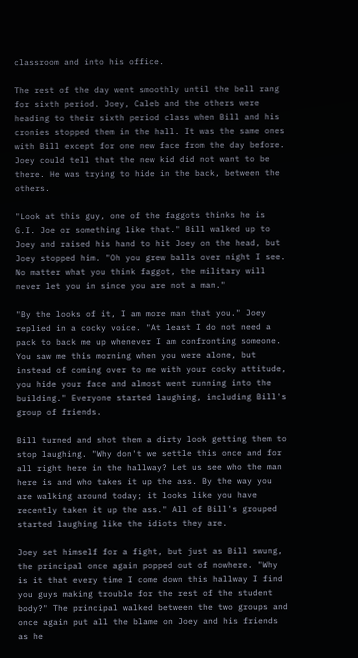classroom and into his office.

The rest of the day went smoothly until the bell rang for sixth period. Joey, Caleb and the others were heading to their sixth period class when Bill and his cronies stopped them in the hall. It was the same ones with Bill except for one new face from the day before. Joey could tell that the new kid did not want to be there. He was trying to hide in the back, between the others.

"Look at this guy, one of the faggots thinks he is G.I. Joe or something like that." Bill walked up to Joey and raised his hand to hit Joey on the head, but Joey stopped him. "Oh you grew balls over night I see. No matter what you think faggot, the military will never let you in since you are not a man."

"By the looks of it, I am more man that you." Joey replied in a cocky voice. "At least I do not need a pack to back me up whenever I am confronting someone. You saw me this morning when you were alone, but instead of coming over to me with your cocky attitude, you hide your face and almost went running into the building." Everyone started laughing, including Bill's group of friends.

Bill turned and shot them a dirty look getting them to stop laughing. "Why don't we settle this once and for all right here in the hallway? Let us see who the man here is and who takes it up the ass. By the way you are walking around today; it looks like you have recently taken it up the ass." All of Bill's grouped started laughing like the idiots they are.

Joey set himself for a fight, but just as Bill swung, the principal once again popped out of nowhere. "Why is it that every time I come down this hallway I find you guys making trouble for the rest of the student body?" The principal walked between the two groups and once again put all the blame on Joey and his friends as he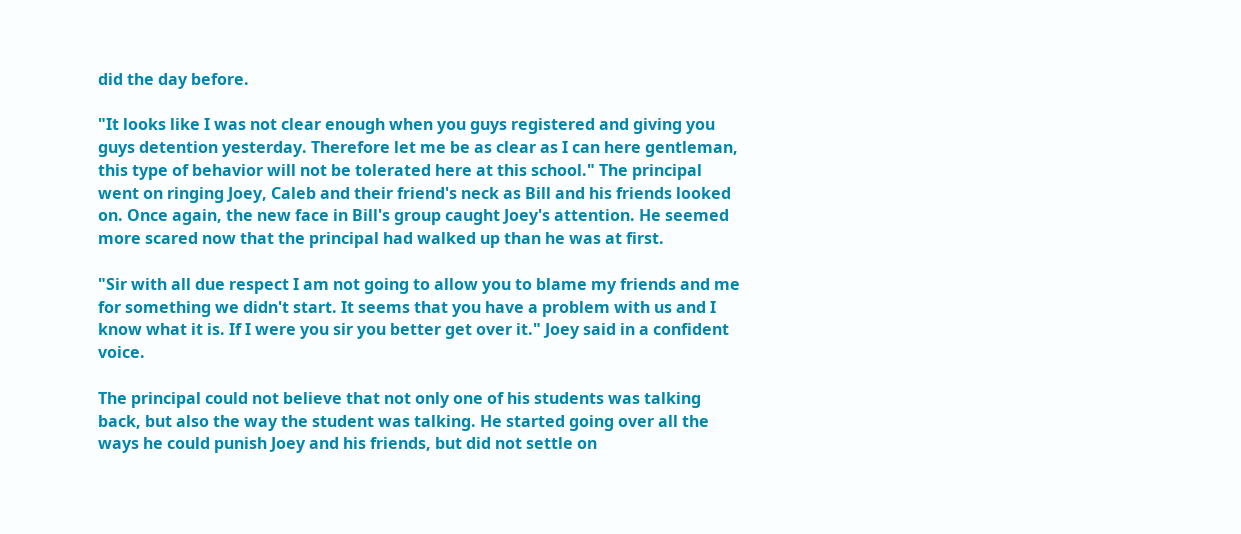did the day before.

"It looks like I was not clear enough when you guys registered and giving you guys detention yesterday. Therefore let me be as clear as I can here gentleman, this type of behavior will not be tolerated here at this school." The principal went on ringing Joey, Caleb and their friend's neck as Bill and his friends looked on. Once again, the new face in Bill's group caught Joey's attention. He seemed more scared now that the principal had walked up than he was at first.

"Sir with all due respect I am not going to allow you to blame my friends and me for something we didn't start. It seems that you have a problem with us and I know what it is. If I were you sir you better get over it." Joey said in a confident voice.

The principal could not believe that not only one of his students was talking back, but also the way the student was talking. He started going over all the ways he could punish Joey and his friends, but did not settle on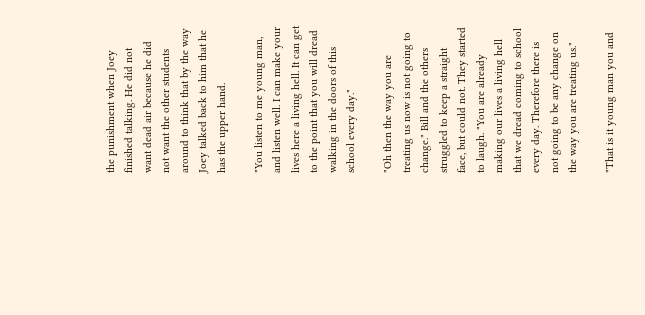the punishment when Joey finished talking. He did not want dead air because he did not want the other students around to think that by the way Joey talked back to him that he has the upper hand.

"You listen to me young man, and listen well. I can make your lives here a living hell. It can get to the point that you will dread walking in the doors of this school every day."

"Oh then the way you are treating us now is not going to change." Bill and the others struggled to keep a straight face, but could not. They started to laugh. "You are already making our lives a living hell that we dread coming to school every day. Therefore there is not going to be any change on the way you are treating us."

"That is it young man you and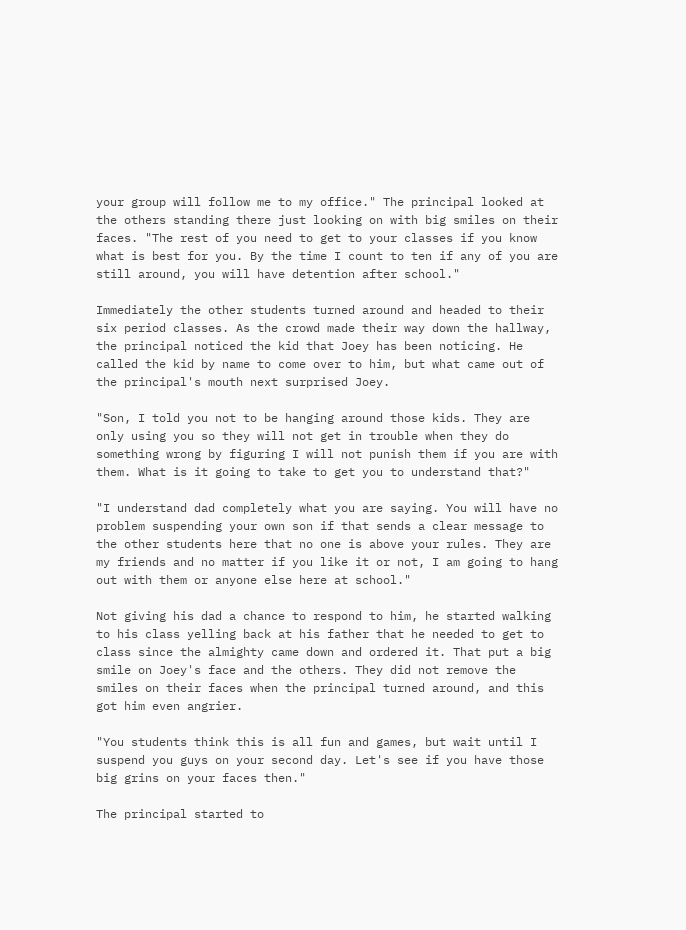your group will follow me to my office." The principal looked at the others standing there just looking on with big smiles on their faces. "The rest of you need to get to your classes if you know what is best for you. By the time I count to ten if any of you are still around, you will have detention after school."

Immediately the other students turned around and headed to their six period classes. As the crowd made their way down the hallway, the principal noticed the kid that Joey has been noticing. He called the kid by name to come over to him, but what came out of the principal's mouth next surprised Joey.

"Son, I told you not to be hanging around those kids. They are only using you so they will not get in trouble when they do something wrong by figuring I will not punish them if you are with them. What is it going to take to get you to understand that?"

"I understand dad completely what you are saying. You will have no problem suspending your own son if that sends a clear message to the other students here that no one is above your rules. They are my friends and no matter if you like it or not, I am going to hang out with them or anyone else here at school."

Not giving his dad a chance to respond to him, he started walking to his class yelling back at his father that he needed to get to class since the almighty came down and ordered it. That put a big smile on Joey's face and the others. They did not remove the smiles on their faces when the principal turned around, and this got him even angrier.

"You students think this is all fun and games, but wait until I suspend you guys on your second day. Let's see if you have those big grins on your faces then."

The principal started to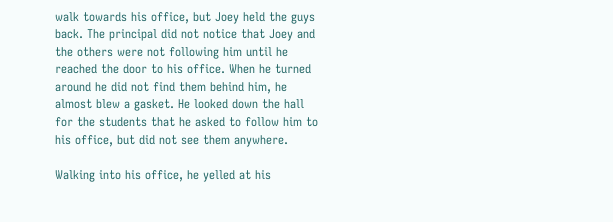walk towards his office, but Joey held the guys back. The principal did not notice that Joey and the others were not following him until he reached the door to his office. When he turned around he did not find them behind him, he almost blew a gasket. He looked down the hall for the students that he asked to follow him to his office, but did not see them anywhere.

Walking into his office, he yelled at his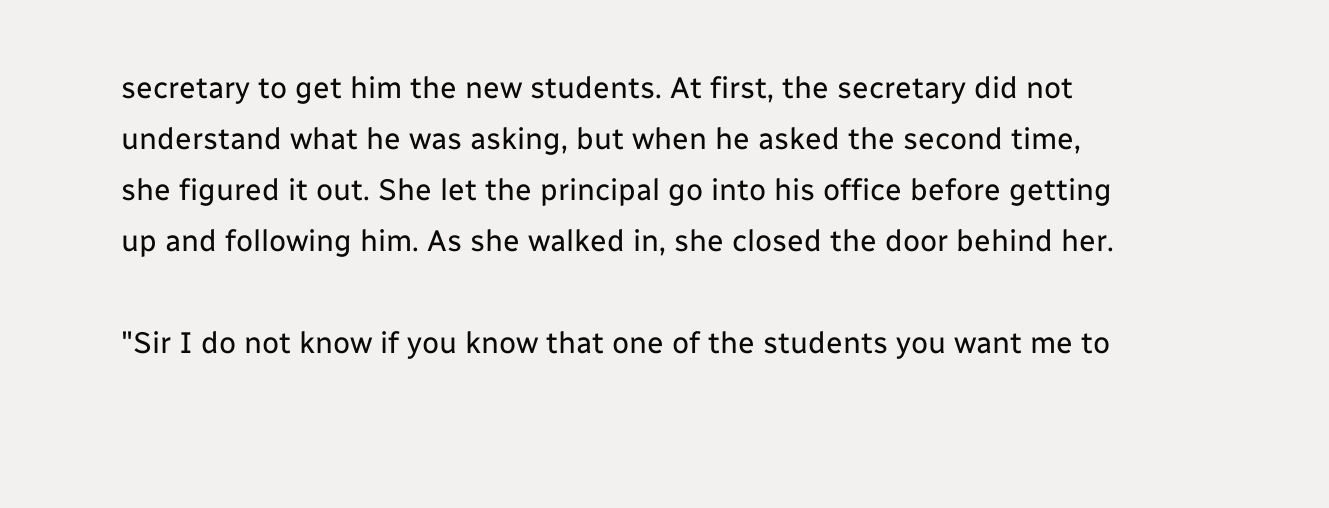secretary to get him the new students. At first, the secretary did not understand what he was asking, but when he asked the second time, she figured it out. She let the principal go into his office before getting up and following him. As she walked in, she closed the door behind her.

"Sir I do not know if you know that one of the students you want me to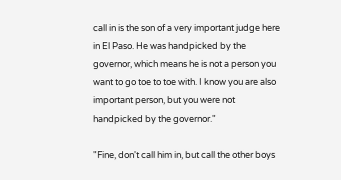call in is the son of a very important judge here in El Paso. He was handpicked by the governor, which means he is not a person you want to go toe to toe with. I know you are also important person, but you were not handpicked by the governor."

"Fine, don't call him in, but call the other boys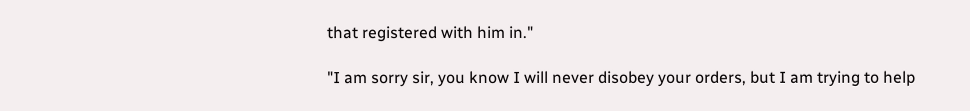that registered with him in."

"I am sorry sir, you know I will never disobey your orders, but I am trying to help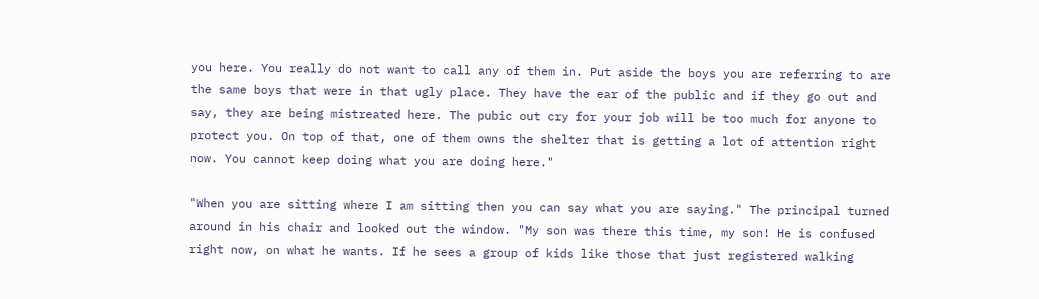you here. You really do not want to call any of them in. Put aside the boys you are referring to are the same boys that were in that ugly place. They have the ear of the public and if they go out and say, they are being mistreated here. The pubic out cry for your job will be too much for anyone to protect you. On top of that, one of them owns the shelter that is getting a lot of attention right now. You cannot keep doing what you are doing here."

"When you are sitting where I am sitting then you can say what you are saying." The principal turned around in his chair and looked out the window. "My son was there this time, my son! He is confused right now, on what he wants. If he sees a group of kids like those that just registered walking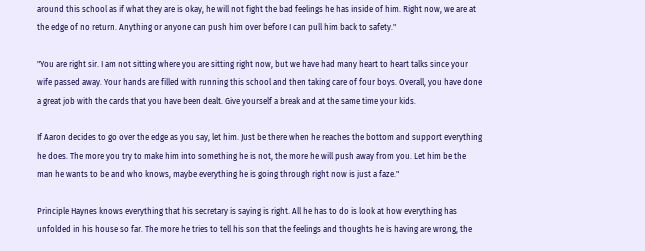around this school as if what they are is okay, he will not fight the bad feelings he has inside of him. Right now, we are at the edge of no return. Anything or anyone can push him over before I can pull him back to safety."

"You are right sir. I am not sitting where you are sitting right now, but we have had many heart to heart talks since your wife passed away. Your hands are filled with running this school and then taking care of four boys. Overall, you have done a great job with the cards that you have been dealt. Give yourself a break and at the same time your kids.

If Aaron decides to go over the edge as you say, let him. Just be there when he reaches the bottom and support everything he does. The more you try to make him into something he is not, the more he will push away from you. Let him be the man he wants to be and who knows, maybe everything he is going through right now is just a faze."

Principle Haynes knows everything that his secretary is saying is right. All he has to do is look at how everything has unfolded in his house so far. The more he tries to tell his son that the feelings and thoughts he is having are wrong, the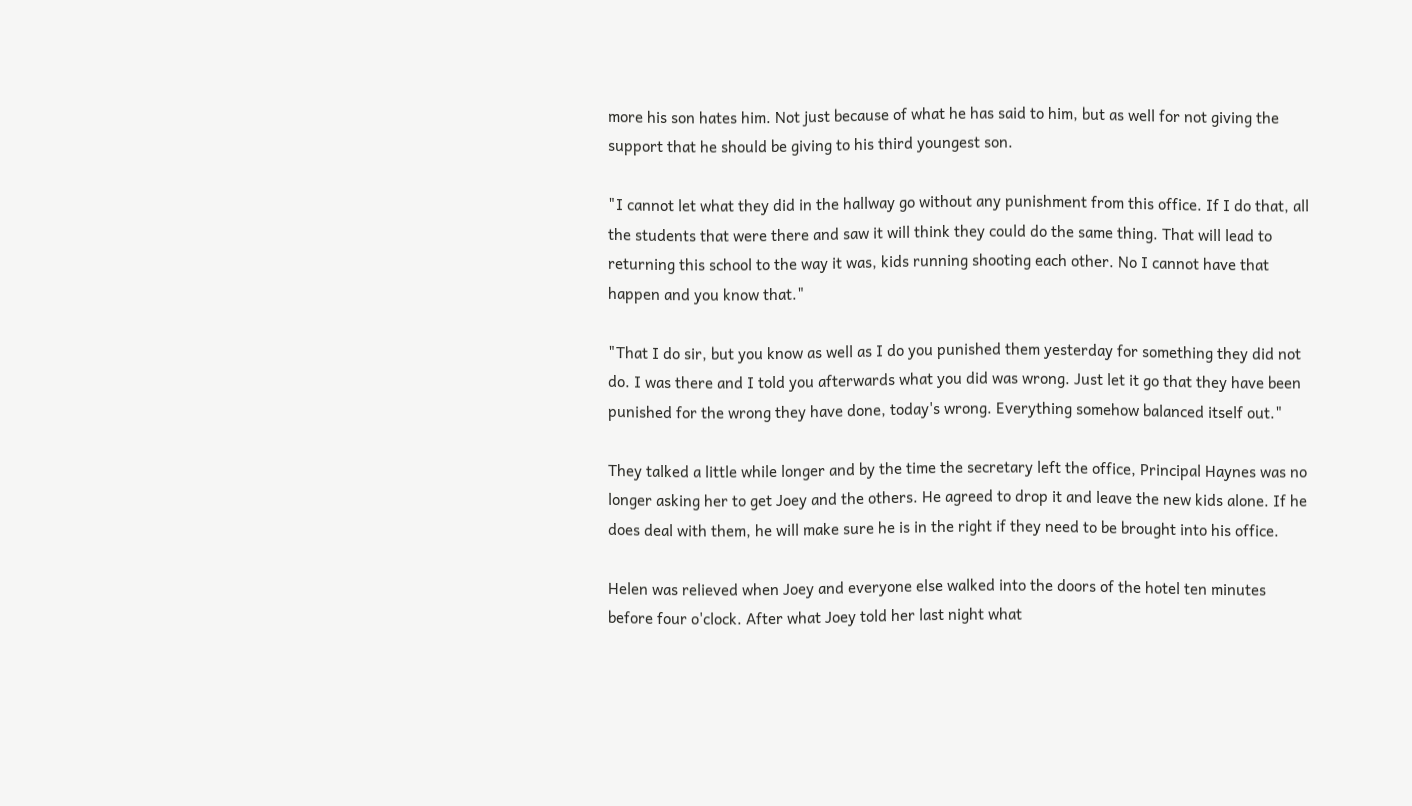more his son hates him. Not just because of what he has said to him, but as well for not giving the support that he should be giving to his third youngest son.

"I cannot let what they did in the hallway go without any punishment from this office. If I do that, all the students that were there and saw it will think they could do the same thing. That will lead to returning this school to the way it was, kids running shooting each other. No I cannot have that happen and you know that."

"That I do sir, but you know as well as I do you punished them yesterday for something they did not do. I was there and I told you afterwards what you did was wrong. Just let it go that they have been punished for the wrong they have done, today's wrong. Everything somehow balanced itself out."

They talked a little while longer and by the time the secretary left the office, Principal Haynes was no longer asking her to get Joey and the others. He agreed to drop it and leave the new kids alone. If he does deal with them, he will make sure he is in the right if they need to be brought into his office.

Helen was relieved when Joey and everyone else walked into the doors of the hotel ten minutes before four o'clock. After what Joey told her last night what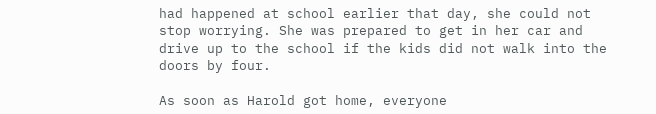had happened at school earlier that day, she could not stop worrying. She was prepared to get in her car and drive up to the school if the kids did not walk into the doors by four.

As soon as Harold got home, everyone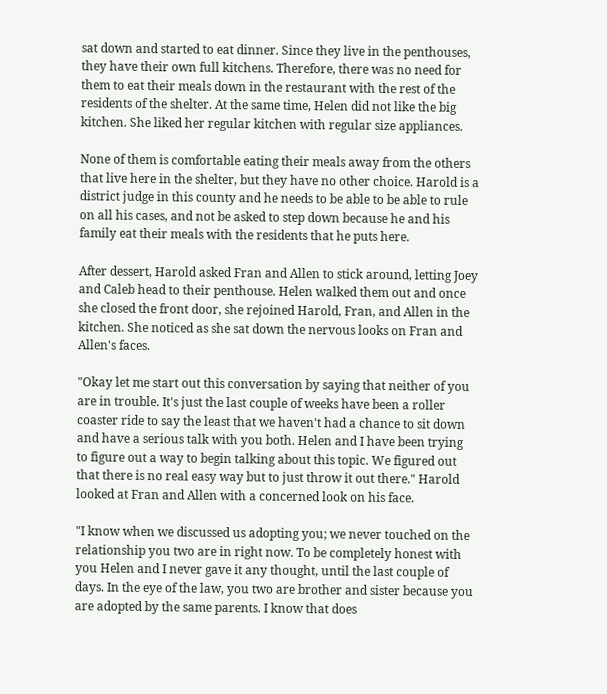sat down and started to eat dinner. Since they live in the penthouses, they have their own full kitchens. Therefore, there was no need for them to eat their meals down in the restaurant with the rest of the residents of the shelter. At the same time, Helen did not like the big kitchen. She liked her regular kitchen with regular size appliances.

None of them is comfortable eating their meals away from the others that live here in the shelter, but they have no other choice. Harold is a district judge in this county and he needs to be able to be able to rule on all his cases, and not be asked to step down because he and his family eat their meals with the residents that he puts here.

After dessert, Harold asked Fran and Allen to stick around, letting Joey and Caleb head to their penthouse. Helen walked them out and once she closed the front door, she rejoined Harold, Fran, and Allen in the kitchen. She noticed as she sat down the nervous looks on Fran and Allen's faces.

"Okay let me start out this conversation by saying that neither of you are in trouble. It's just the last couple of weeks have been a roller coaster ride to say the least that we haven't had a chance to sit down and have a serious talk with you both. Helen and I have been trying to figure out a way to begin talking about this topic. We figured out that there is no real easy way but to just throw it out there." Harold looked at Fran and Allen with a concerned look on his face.

"I know when we discussed us adopting you; we never touched on the relationship you two are in right now. To be completely honest with you Helen and I never gave it any thought, until the last couple of days. In the eye of the law, you two are brother and sister because you are adopted by the same parents. I know that does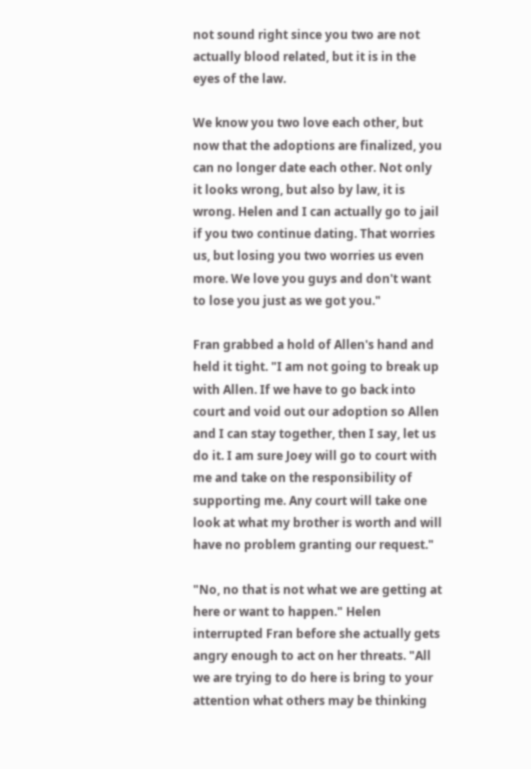not sound right since you two are not actually blood related, but it is in the eyes of the law.

We know you two love each other, but now that the adoptions are finalized, you can no longer date each other. Not only it looks wrong, but also by law, it is wrong. Helen and I can actually go to jail if you two continue dating. That worries us, but losing you two worries us even more. We love you guys and don't want to lose you just as we got you."

Fran grabbed a hold of Allen's hand and held it tight. "I am not going to break up with Allen. If we have to go back into court and void out our adoption so Allen and I can stay together, then I say, let us do it. I am sure Joey will go to court with me and take on the responsibility of supporting me. Any court will take one look at what my brother is worth and will have no problem granting our request."

"No, no that is not what we are getting at here or want to happen." Helen interrupted Fran before she actually gets angry enough to act on her threats. "All we are trying to do here is bring to your attention what others may be thinking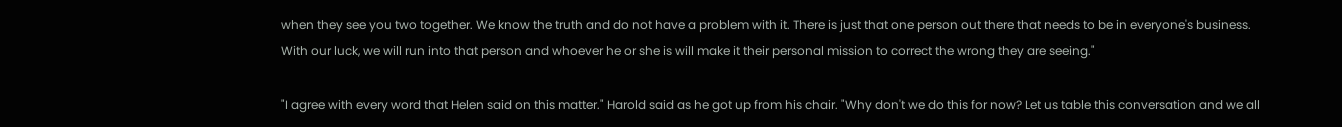when they see you two together. We know the truth and do not have a problem with it. There is just that one person out there that needs to be in everyone's business. With our luck, we will run into that person and whoever he or she is will make it their personal mission to correct the wrong they are seeing."

"I agree with every word that Helen said on this matter." Harold said as he got up from his chair. "Why don't we do this for now? Let us table this conversation and we all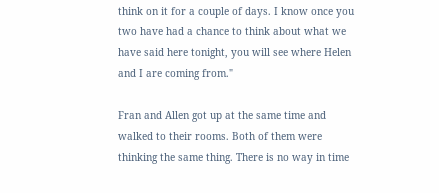think on it for a couple of days. I know once you two have had a chance to think about what we have said here tonight, you will see where Helen and I are coming from."

Fran and Allen got up at the same time and walked to their rooms. Both of them were thinking the same thing. There is no way in time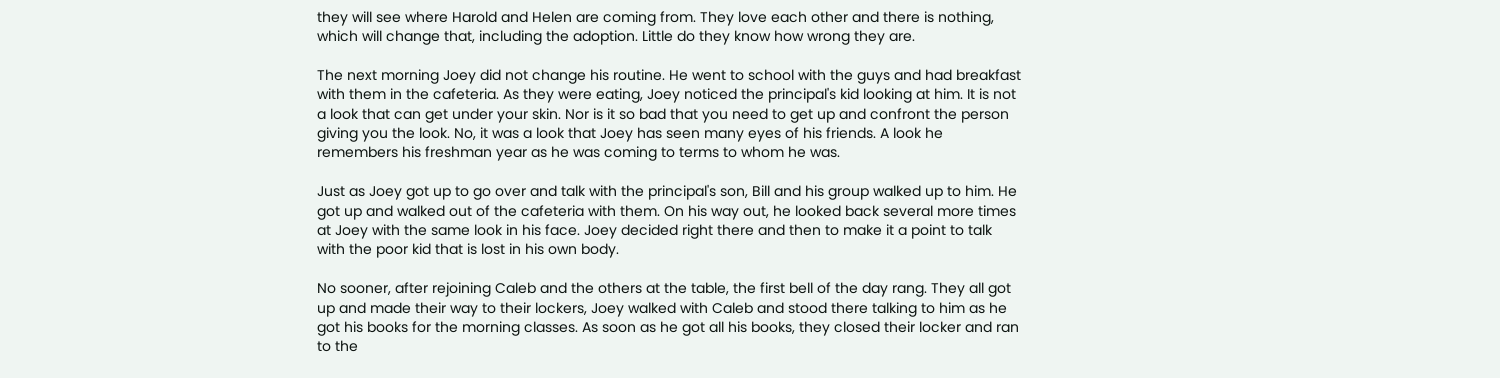they will see where Harold and Helen are coming from. They love each other and there is nothing, which will change that, including the adoption. Little do they know how wrong they are.

The next morning Joey did not change his routine. He went to school with the guys and had breakfast with them in the cafeteria. As they were eating, Joey noticed the principal's kid looking at him. It is not a look that can get under your skin. Nor is it so bad that you need to get up and confront the person giving you the look. No, it was a look that Joey has seen many eyes of his friends. A look he remembers his freshman year as he was coming to terms to whom he was.

Just as Joey got up to go over and talk with the principal's son, Bill and his group walked up to him. He got up and walked out of the cafeteria with them. On his way out, he looked back several more times at Joey with the same look in his face. Joey decided right there and then to make it a point to talk with the poor kid that is lost in his own body.

No sooner, after rejoining Caleb and the others at the table, the first bell of the day rang. They all got up and made their way to their lockers, Joey walked with Caleb and stood there talking to him as he got his books for the morning classes. As soon as he got all his books, they closed their locker and ran to the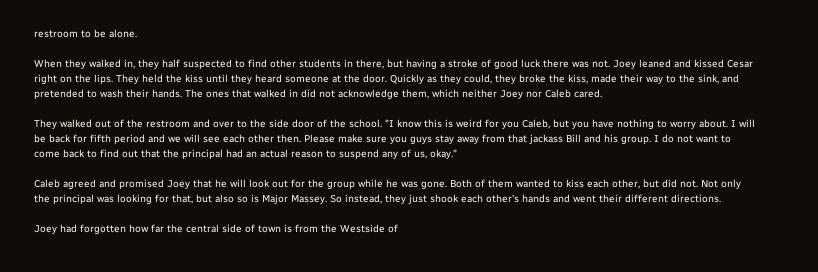restroom to be alone.

When they walked in, they half suspected to find other students in there, but having a stroke of good luck there was not. Joey leaned and kissed Cesar right on the lips. They held the kiss until they heard someone at the door. Quickly as they could, they broke the kiss, made their way to the sink, and pretended to wash their hands. The ones that walked in did not acknowledge them, which neither Joey nor Caleb cared.

They walked out of the restroom and over to the side door of the school. "I know this is weird for you Caleb, but you have nothing to worry about. I will be back for fifth period and we will see each other then. Please make sure you guys stay away from that jackass Bill and his group. I do not want to come back to find out that the principal had an actual reason to suspend any of us, okay."

Caleb agreed and promised Joey that he will look out for the group while he was gone. Both of them wanted to kiss each other, but did not. Not only the principal was looking for that, but also so is Major Massey. So instead, they just shook each other's hands and went their different directions.

Joey had forgotten how far the central side of town is from the Westside of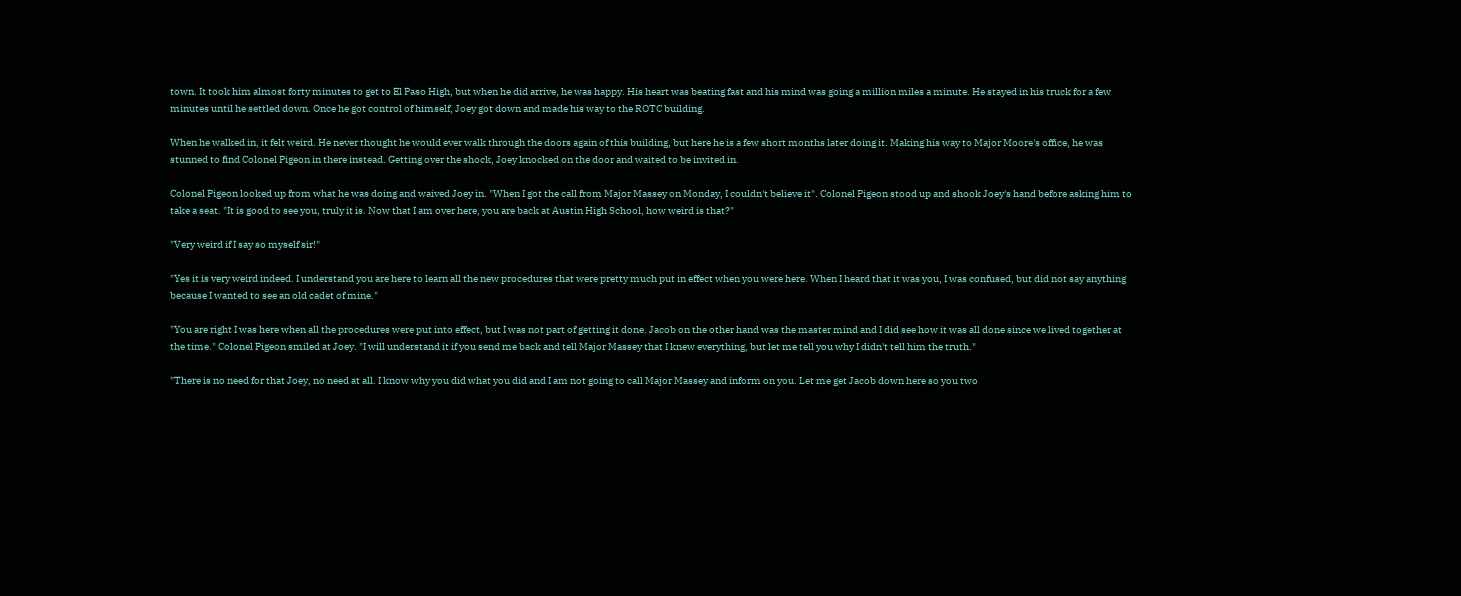town. It took him almost forty minutes to get to El Paso High, but when he did arrive, he was happy. His heart was beating fast and his mind was going a million miles a minute. He stayed in his truck for a few minutes until he settled down. Once he got control of himself, Joey got down and made his way to the ROTC building.

When he walked in, it felt weird. He never thought he would ever walk through the doors again of this building, but here he is a few short months later doing it. Making his way to Major Moore's office, he was stunned to find Colonel Pigeon in there instead. Getting over the shock, Joey knocked on the door and waited to be invited in.

Colonel Pigeon looked up from what he was doing and waived Joey in. "When I got the call from Major Massey on Monday, I couldn't believe it". Colonel Pigeon stood up and shook Joey's hand before asking him to take a seat. "It is good to see you, truly it is. Now that I am over here, you are back at Austin High School, how weird is that?"

"Very weird if I say so myself sir!"

"Yes it is very weird indeed. I understand you are here to learn all the new procedures that were pretty much put in effect when you were here. When I heard that it was you, I was confused, but did not say anything because I wanted to see an old cadet of mine."

"You are right I was here when all the procedures were put into effect, but I was not part of getting it done. Jacob on the other hand was the master mind and I did see how it was all done since we lived together at the time." Colonel Pigeon smiled at Joey. "I will understand it if you send me back and tell Major Massey that I knew everything, but let me tell you why I didn't tell him the truth."

"There is no need for that Joey, no need at all. I know why you did what you did and I am not going to call Major Massey and inform on you. Let me get Jacob down here so you two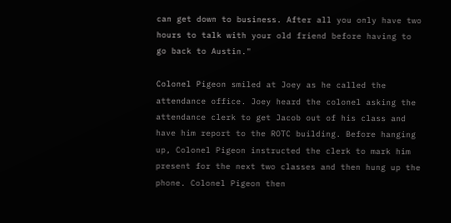can get down to business. After all you only have two hours to talk with your old friend before having to go back to Austin."

Colonel Pigeon smiled at Joey as he called the attendance office. Joey heard the colonel asking the attendance clerk to get Jacob out of his class and have him report to the ROTC building. Before hanging up, Colonel Pigeon instructed the clerk to mark him present for the next two classes and then hung up the phone. Colonel Pigeon then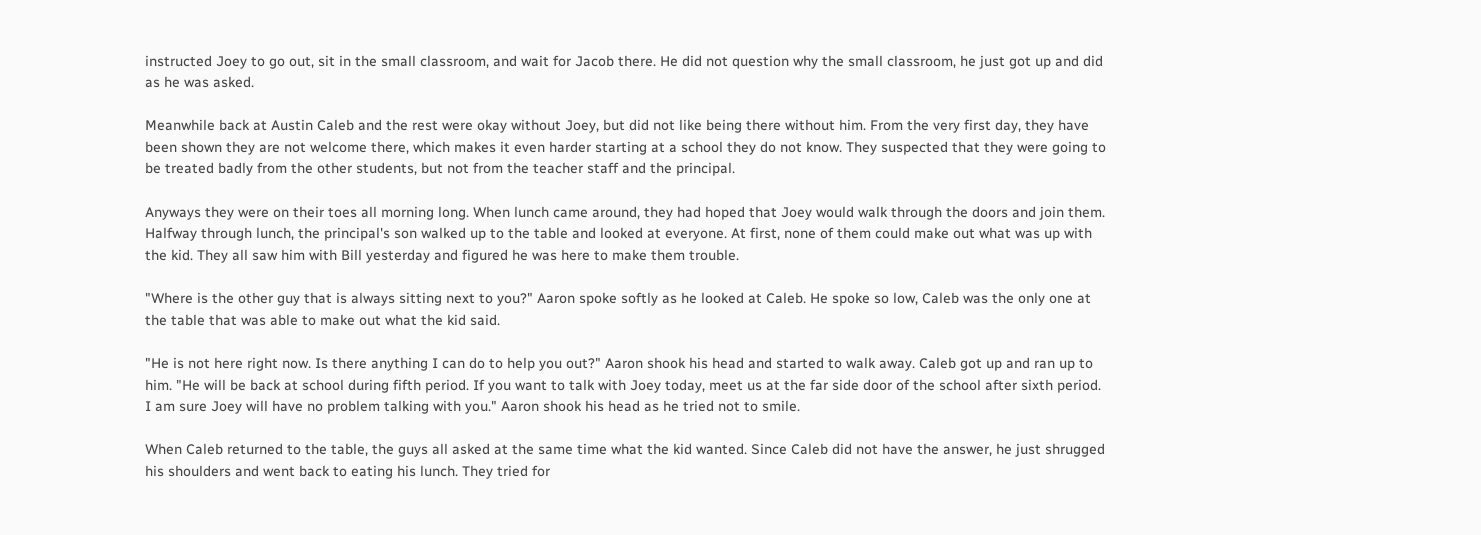instructed Joey to go out, sit in the small classroom, and wait for Jacob there. He did not question why the small classroom, he just got up and did as he was asked.

Meanwhile back at Austin Caleb and the rest were okay without Joey, but did not like being there without him. From the very first day, they have been shown they are not welcome there, which makes it even harder starting at a school they do not know. They suspected that they were going to be treated badly from the other students, but not from the teacher staff and the principal.

Anyways they were on their toes all morning long. When lunch came around, they had hoped that Joey would walk through the doors and join them. Halfway through lunch, the principal's son walked up to the table and looked at everyone. At first, none of them could make out what was up with the kid. They all saw him with Bill yesterday and figured he was here to make them trouble.

"Where is the other guy that is always sitting next to you?" Aaron spoke softly as he looked at Caleb. He spoke so low, Caleb was the only one at the table that was able to make out what the kid said.

"He is not here right now. Is there anything I can do to help you out?" Aaron shook his head and started to walk away. Caleb got up and ran up to him. "He will be back at school during fifth period. If you want to talk with Joey today, meet us at the far side door of the school after sixth period. I am sure Joey will have no problem talking with you." Aaron shook his head as he tried not to smile.

When Caleb returned to the table, the guys all asked at the same time what the kid wanted. Since Caleb did not have the answer, he just shrugged his shoulders and went back to eating his lunch. They tried for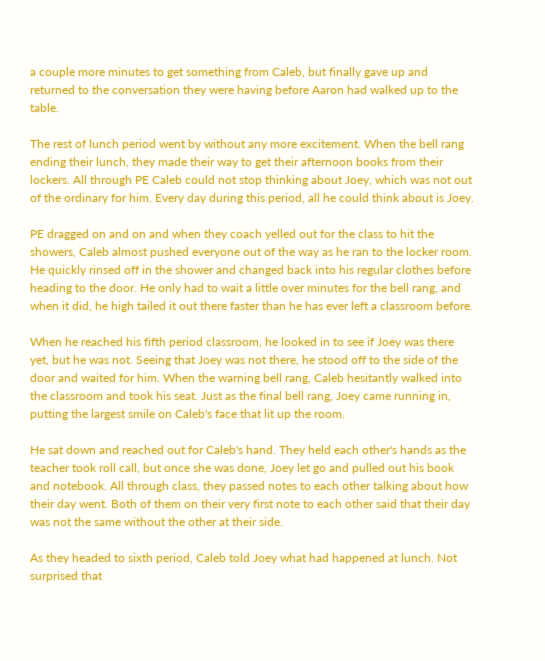a couple more minutes to get something from Caleb, but finally gave up and returned to the conversation they were having before Aaron had walked up to the table.

The rest of lunch period went by without any more excitement. When the bell rang ending their lunch, they made their way to get their afternoon books from their lockers. All through PE Caleb could not stop thinking about Joey, which was not out of the ordinary for him. Every day during this period, all he could think about is Joey.

PE dragged on and on and when they coach yelled out for the class to hit the showers, Caleb almost pushed everyone out of the way as he ran to the locker room. He quickly rinsed off in the shower and changed back into his regular clothes before heading to the door. He only had to wait a little over minutes for the bell rang, and when it did, he high tailed it out there faster than he has ever left a classroom before.

When he reached his fifth period classroom, he looked in to see if Joey was there yet, but he was not. Seeing that Joey was not there, he stood off to the side of the door and waited for him. When the warning bell rang, Caleb hesitantly walked into the classroom and took his seat. Just as the final bell rang, Joey came running in, putting the largest smile on Caleb's face that lit up the room.

He sat down and reached out for Caleb's hand. They held each other's hands as the teacher took roll call, but once she was done, Joey let go and pulled out his book and notebook. All through class, they passed notes to each other talking about how their day went. Both of them on their very first note to each other said that their day was not the same without the other at their side.

As they headed to sixth period, Caleb told Joey what had happened at lunch. Not surprised that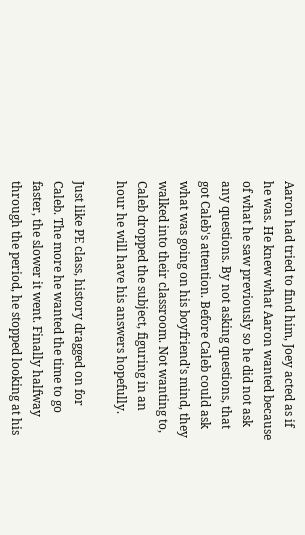Aaron had tried to find him, Joey acted as if he was. He knew what Aaron wanted because of what he saw previously so he did not ask any questions. By not asking questions, that got Caleb's attention. Before Caleb could ask what was going on his boyfriend's mind, they walked into their classroom. Not wanting to, Caleb dropped the subject, figuring in an hour he will have his answers hopefully.

Just like PE class, history dragged on for Caleb. The more he wanted the time to go faster, the slower it went. Finally halfway through the period, he stopped looking at his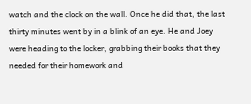watch and the clock on the wall. Once he did that, the last thirty minutes went by in a blink of an eye. He and Joey were heading to the locker, grabbing their books that they needed for their homework and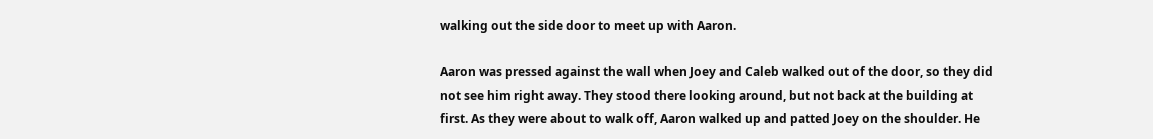walking out the side door to meet up with Aaron.

Aaron was pressed against the wall when Joey and Caleb walked out of the door, so they did not see him right away. They stood there looking around, but not back at the building at first. As they were about to walk off, Aaron walked up and patted Joey on the shoulder. He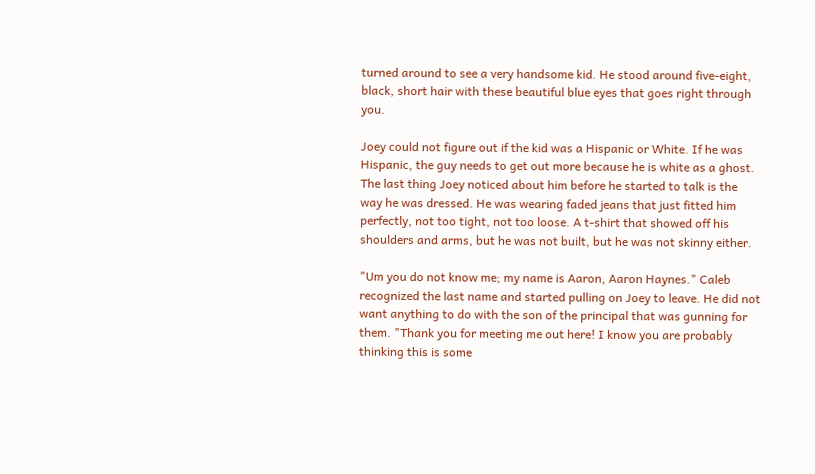turned around to see a very handsome kid. He stood around five-eight, black, short hair with these beautiful blue eyes that goes right through you.

Joey could not figure out if the kid was a Hispanic or White. If he was Hispanic, the guy needs to get out more because he is white as a ghost. The last thing Joey noticed about him before he started to talk is the way he was dressed. He was wearing faded jeans that just fitted him perfectly, not too tight, not too loose. A t-shirt that showed off his shoulders and arms, but he was not built, but he was not skinny either.

"Um you do not know me; my name is Aaron, Aaron Haynes." Caleb recognized the last name and started pulling on Joey to leave. He did not want anything to do with the son of the principal that was gunning for them. "Thank you for meeting me out here! I know you are probably thinking this is some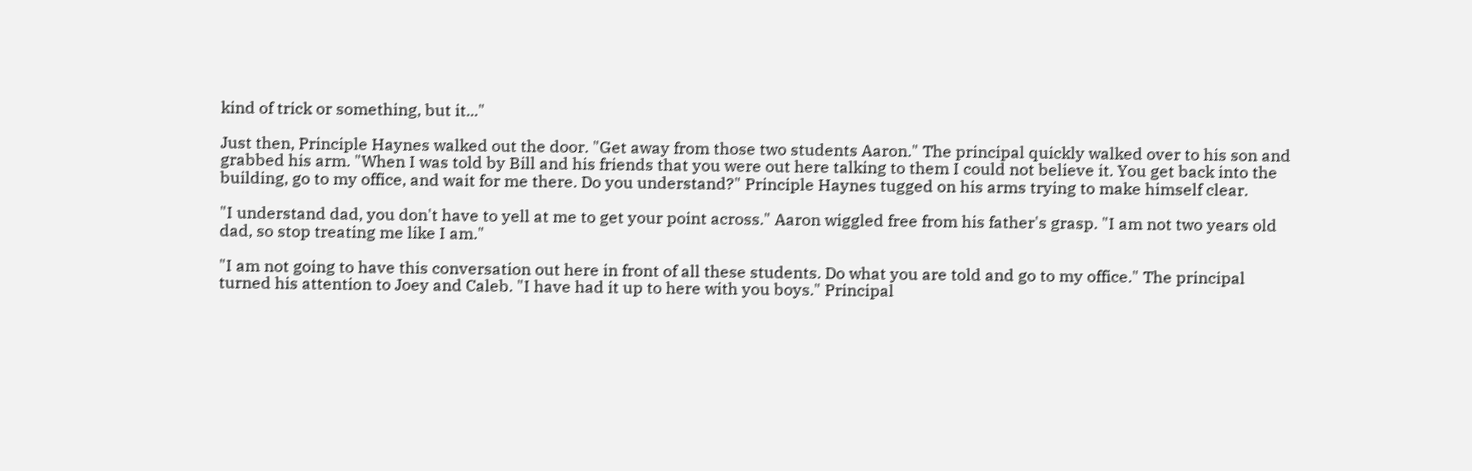kind of trick or something, but it..."

Just then, Principle Haynes walked out the door. "Get away from those two students Aaron." The principal quickly walked over to his son and grabbed his arm. "When I was told by Bill and his friends that you were out here talking to them I could not believe it. You get back into the building, go to my office, and wait for me there. Do you understand?" Principle Haynes tugged on his arms trying to make himself clear.

"I understand dad, you don't have to yell at me to get your point across." Aaron wiggled free from his father's grasp. "I am not two years old dad, so stop treating me like I am."

"I am not going to have this conversation out here in front of all these students. Do what you are told and go to my office." The principal turned his attention to Joey and Caleb. "I have had it up to here with you boys." Principal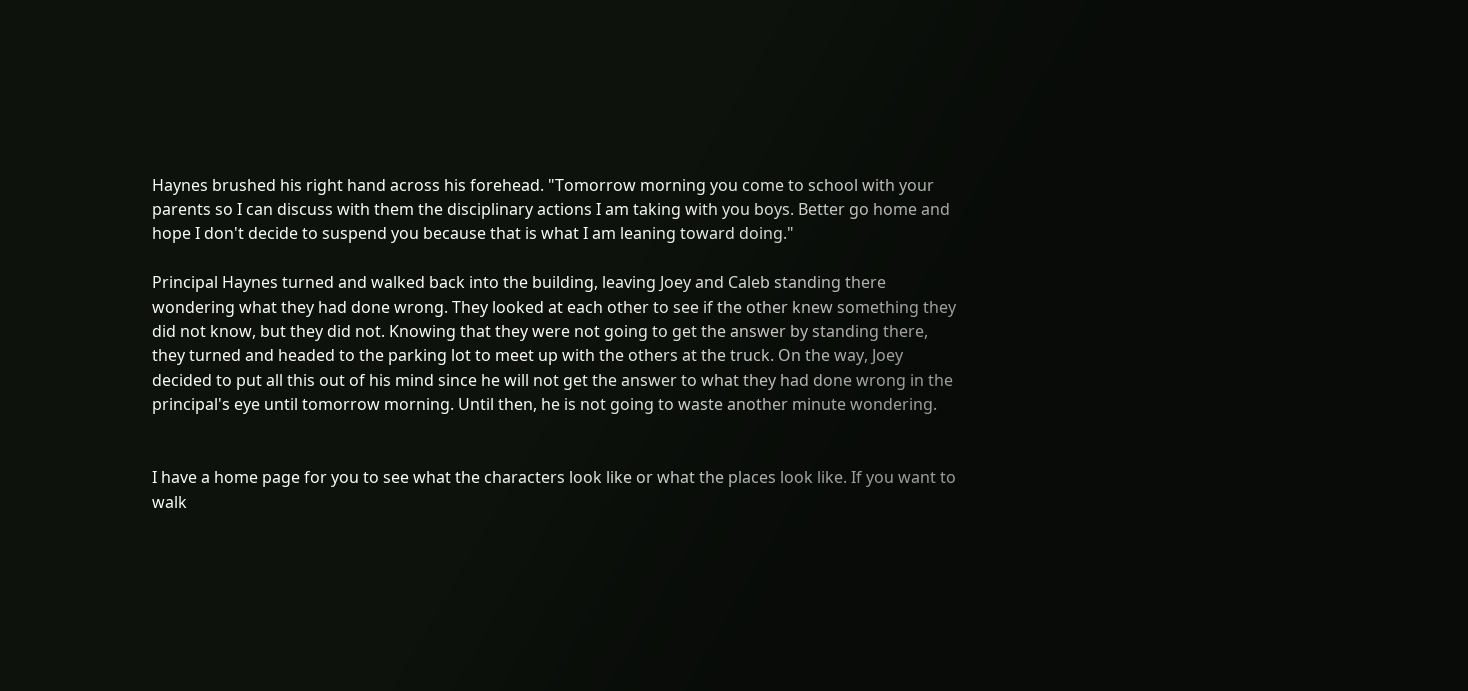Haynes brushed his right hand across his forehead. "Tomorrow morning you come to school with your parents so I can discuss with them the disciplinary actions I am taking with you boys. Better go home and hope I don't decide to suspend you because that is what I am leaning toward doing."

Principal Haynes turned and walked back into the building, leaving Joey and Caleb standing there wondering what they had done wrong. They looked at each other to see if the other knew something they did not know, but they did not. Knowing that they were not going to get the answer by standing there, they turned and headed to the parking lot to meet up with the others at the truck. On the way, Joey decided to put all this out of his mind since he will not get the answer to what they had done wrong in the principal's eye until tomorrow morning. Until then, he is not going to waste another minute wondering.


I have a home page for you to see what the characters look like or what the places look like. If you want to walk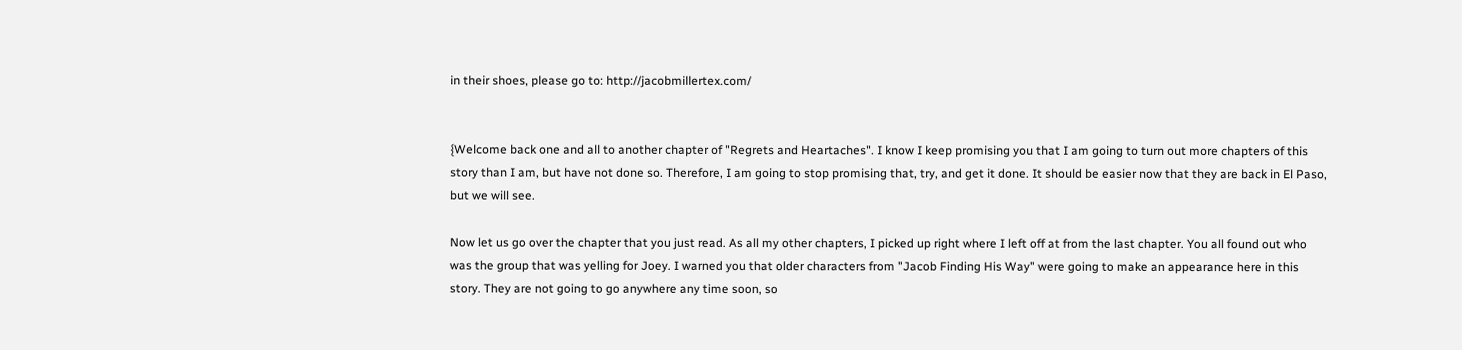in their shoes, please go to: http://jacobmillertex.com/


{Welcome back one and all to another chapter of "Regrets and Heartaches". I know I keep promising you that I am going to turn out more chapters of this story than I am, but have not done so. Therefore, I am going to stop promising that, try, and get it done. It should be easier now that they are back in El Paso, but we will see.

Now let us go over the chapter that you just read. As all my other chapters, I picked up right where I left off at from the last chapter. You all found out who was the group that was yelling for Joey. I warned you that older characters from "Jacob Finding His Way" were going to make an appearance here in this story. They are not going to go anywhere any time soon, so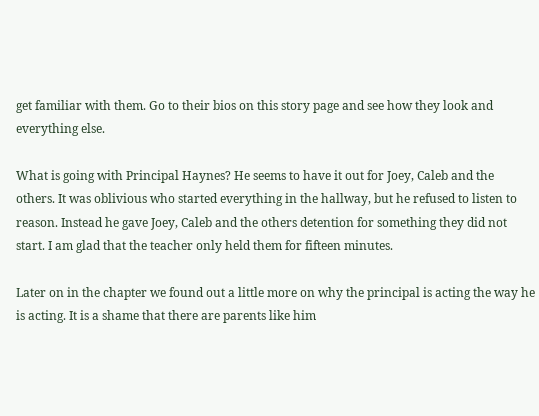get familiar with them. Go to their bios on this story page and see how they look and everything else.

What is going with Principal Haynes? He seems to have it out for Joey, Caleb and the others. It was oblivious who started everything in the hallway, but he refused to listen to reason. Instead he gave Joey, Caleb and the others detention for something they did not start. I am glad that the teacher only held them for fifteen minutes.

Later on in the chapter we found out a little more on why the principal is acting the way he is acting. It is a shame that there are parents like him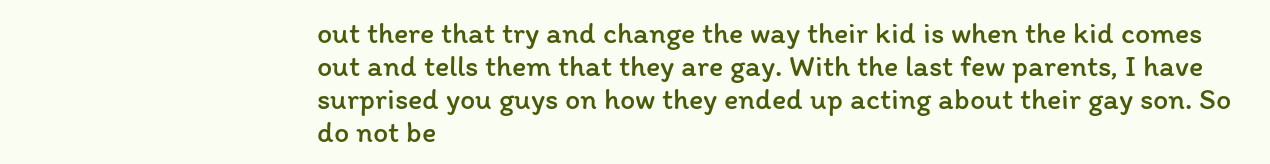out there that try and change the way their kid is when the kid comes out and tells them that they are gay. With the last few parents, I have surprised you guys on how they ended up acting about their gay son. So do not be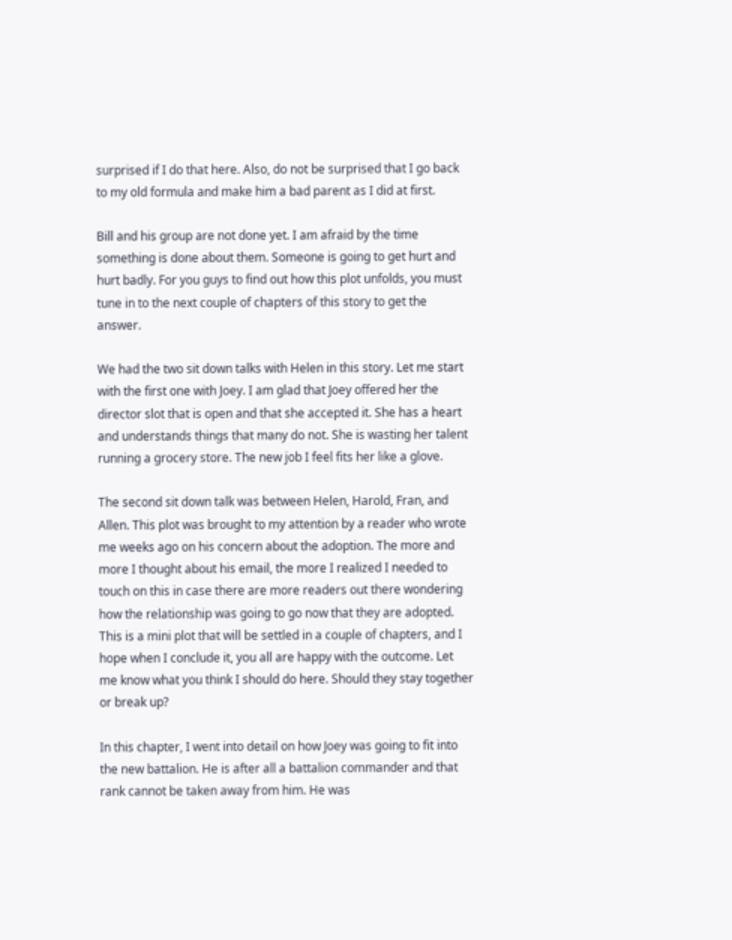surprised if I do that here. Also, do not be surprised that I go back to my old formula and make him a bad parent as I did at first.

Bill and his group are not done yet. I am afraid by the time something is done about them. Someone is going to get hurt and hurt badly. For you guys to find out how this plot unfolds, you must tune in to the next couple of chapters of this story to get the answer.

We had the two sit down talks with Helen in this story. Let me start with the first one with Joey. I am glad that Joey offered her the director slot that is open and that she accepted it. She has a heart and understands things that many do not. She is wasting her talent running a grocery store. The new job I feel fits her like a glove.

The second sit down talk was between Helen, Harold, Fran, and Allen. This plot was brought to my attention by a reader who wrote me weeks ago on his concern about the adoption. The more and more I thought about his email, the more I realized I needed to touch on this in case there are more readers out there wondering how the relationship was going to go now that they are adopted. This is a mini plot that will be settled in a couple of chapters, and I hope when I conclude it, you all are happy with the outcome. Let me know what you think I should do here. Should they stay together or break up?

In this chapter, I went into detail on how Joey was going to fit into the new battalion. He is after all a battalion commander and that rank cannot be taken away from him. He was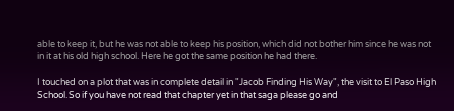able to keep it, but he was not able to keep his position, which did not bother him since he was not in it at his old high school. Here he got the same position he had there.

I touched on a plot that was in complete detail in "Jacob Finding His Way", the visit to El Paso High School. So if you have not read that chapter yet in that saga please go and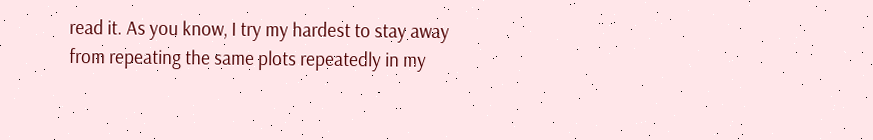read it. As you know, I try my hardest to stay away from repeating the same plots repeatedly in my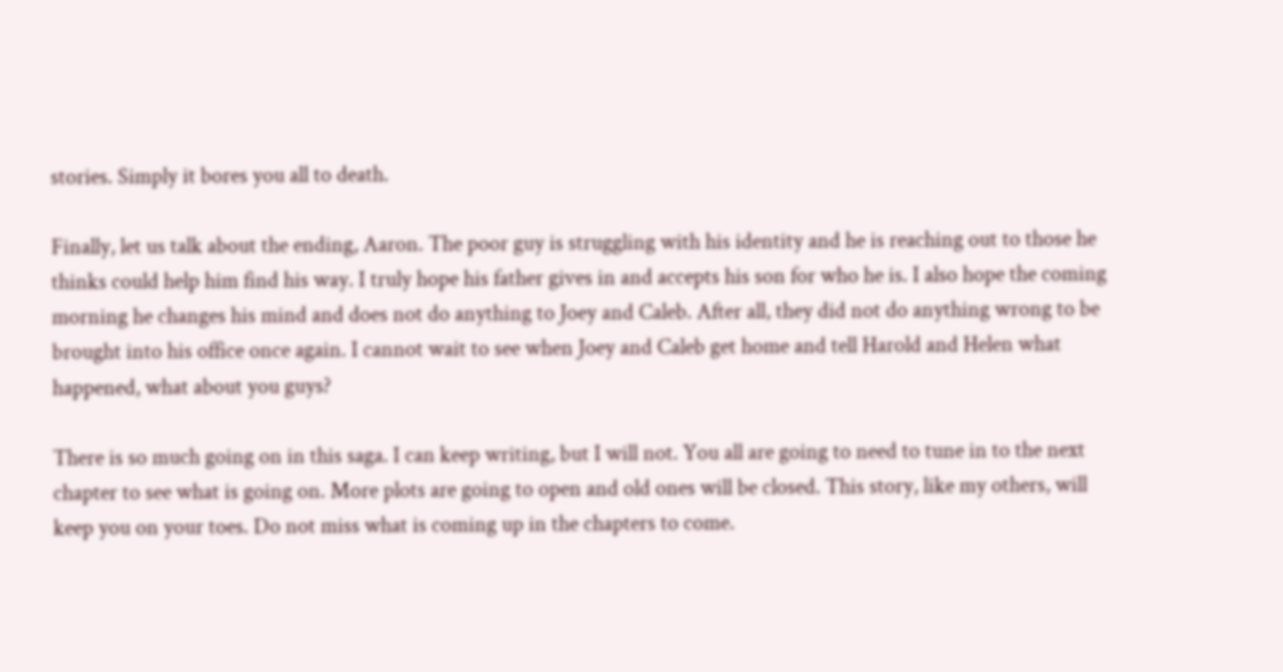stories. Simply it bores you all to death.

Finally, let us talk about the ending, Aaron. The poor guy is struggling with his identity and he is reaching out to those he thinks could help him find his way. I truly hope his father gives in and accepts his son for who he is. I also hope the coming morning he changes his mind and does not do anything to Joey and Caleb. After all, they did not do anything wrong to be brought into his office once again. I cannot wait to see when Joey and Caleb get home and tell Harold and Helen what happened, what about you guys?

There is so much going on in this saga. I can keep writing, but I will not. You all are going to need to tune in to the next chapter to see what is going on. More plots are going to open and old ones will be closed. This story, like my others, will keep you on your toes. Do not miss what is coming up in the chapters to come.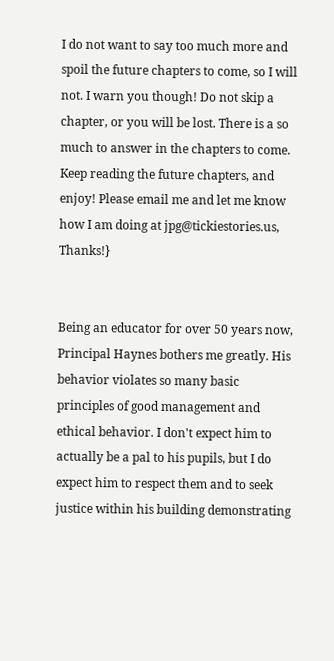I do not want to say too much more and spoil the future chapters to come, so I will not. I warn you though! Do not skip a chapter, or you will be lost. There is a so much to answer in the chapters to come. Keep reading the future chapters, and enjoy! Please email me and let me know how I am doing at jpg@tickiestories.us, Thanks!}


Being an educator for over 50 years now, Principal Haynes bothers me greatly. His behavior violates so many basic principles of good management and ethical behavior. I don't expect him to actually be a pal to his pupils, but I do expect him to respect them and to seek justice within his building demonstrating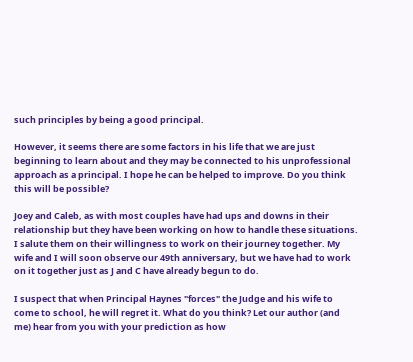such principles by being a good principal.

However, it seems there are some factors in his life that we are just beginning to learn about and they may be connected to his unprofessional approach as a principal. I hope he can be helped to improve. Do you think this will be possible?

Joey and Caleb, as with most couples have had ups and downs in their relationship but they have been working on how to handle these situations. I salute them on their willingness to work on their journey together. My wife and I will soon observe our 49th anniversary, but we have had to work on it together just as J and C have already begun to do.

I suspect that when Principal Haynes "forces" the Judge and his wife to come to school, he will regret it. What do you think? Let our author (and me) hear from you with your prediction as how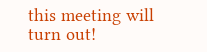this meeting will turn out!